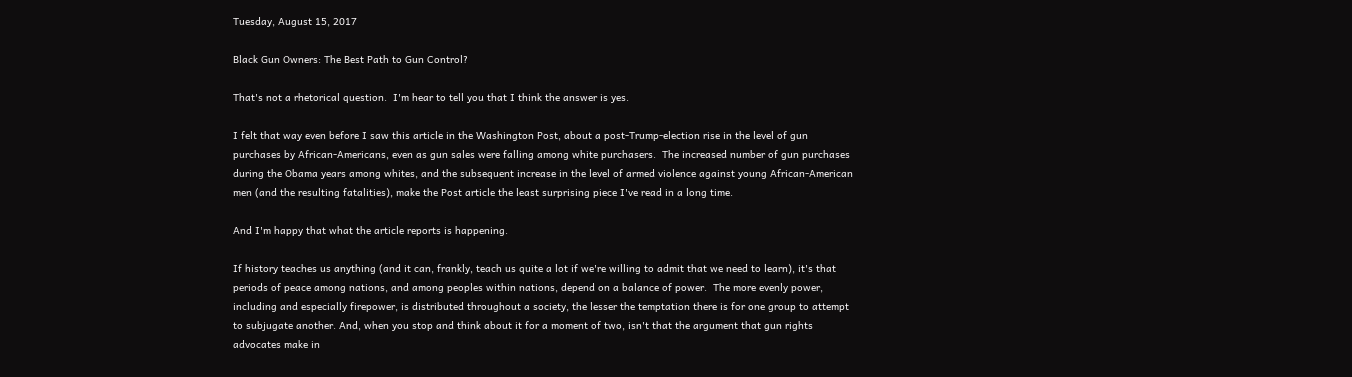Tuesday, August 15, 2017

Black Gun Owners: The Best Path to Gun Control?

That's not a rhetorical question.  I'm hear to tell you that I think the answer is yes.

I felt that way even before I saw this article in the Washington Post, about a post-Trump-election rise in the level of gun purchases by African-Americans, even as gun sales were falling among white purchasers.  The increased number of gun purchases during the Obama years among whites, and the subsequent increase in the level of armed violence against young African-American men (and the resulting fatalities), make the Post article the least surprising piece I've read in a long time.

And I'm happy that what the article reports is happening.

If history teaches us anything (and it can, frankly, teach us quite a lot if we're willing to admit that we need to learn), it's that periods of peace among nations, and among peoples within nations, depend on a balance of power.  The more evenly power, including and especially firepower, is distributed throughout a society, the lesser the temptation there is for one group to attempt to subjugate another. And, when you stop and think about it for a moment of two, isn't that the argument that gun rights advocates make in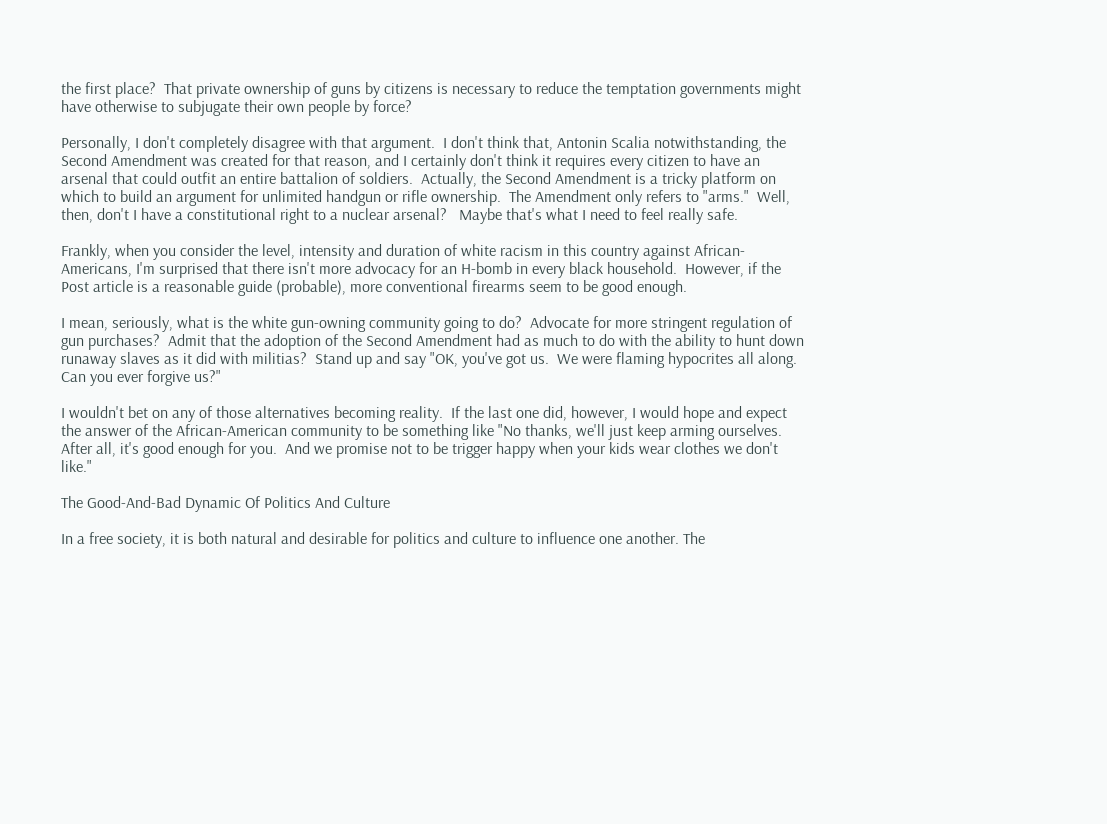the first place?  That private ownership of guns by citizens is necessary to reduce the temptation governments might have otherwise to subjugate their own people by force?

Personally, I don't completely disagree with that argument.  I don't think that, Antonin Scalia notwithstanding, the Second Amendment was created for that reason, and I certainly don't think it requires every citizen to have an arsenal that could outfit an entire battalion of soldiers.  Actually, the Second Amendment is a tricky platform on which to build an argument for unlimited handgun or rifle ownership.  The Amendment only refers to "arms."  Well, then, don't I have a constitutional right to a nuclear arsenal?   Maybe that's what I need to feel really safe.

Frankly, when you consider the level, intensity and duration of white racism in this country against African-Americans, I'm surprised that there isn't more advocacy for an H-bomb in every black household.  However, if the Post article is a reasonable guide (probable), more conventional firearms seem to be good enough.

I mean, seriously, what is the white gun-owning community going to do?  Advocate for more stringent regulation of gun purchases?  Admit that the adoption of the Second Amendment had as much to do with the ability to hunt down runaway slaves as it did with militias?  Stand up and say "OK, you've got us.  We were flaming hypocrites all along.  Can you ever forgive us?"

I wouldn't bet on any of those alternatives becoming reality.  If the last one did, however, I would hope and expect the answer of the African-American community to be something like "No thanks, we'll just keep arming ourselves.  After all, it's good enough for you.  And we promise not to be trigger happy when your kids wear clothes we don't like."

The Good-And-Bad Dynamic Of Politics And Culture

In a free society, it is both natural and desirable for politics and culture to influence one another. The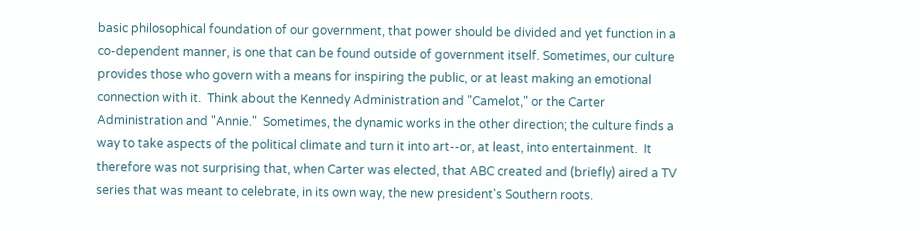basic philosophical foundation of our government, that power should be divided and yet function in a co-dependent manner, is one that can be found outside of government itself. Sometimes, our culture provides those who govern with a means for inspiring the public, or at least making an emotional connection with it.  Think about the Kennedy Administration and "Camelot," or the Carter Administration and "Annie."  Sometimes, the dynamic works in the other direction; the culture finds a way to take aspects of the political climate and turn it into art--or, at least, into entertainment.  It therefore was not surprising that, when Carter was elected, that ABC created and (briefly) aired a TV series that was meant to celebrate, in its own way, the new president's Southern roots.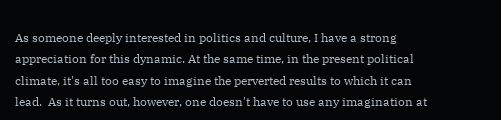As someone deeply interested in politics and culture, I have a strong appreciation for this dynamic. At the same time, in the present political climate, it's all too easy to imagine the perverted results to which it can lead.  As it turns out, however, one doesn't have to use any imagination at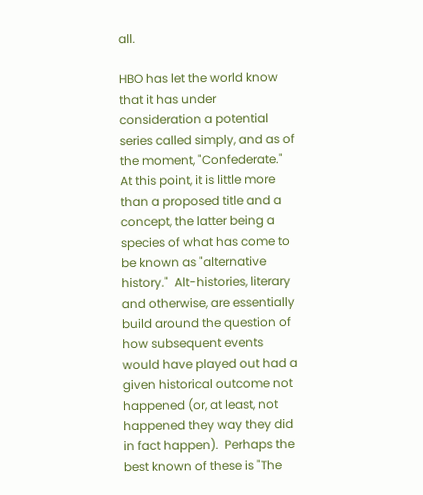all.

HBO has let the world know that it has under consideration a potential series called simply, and as of the moment, "Confederate."  At this point, it is little more than a proposed title and a concept, the latter being a species of what has come to be known as "alternative history."  Alt-histories, literary and otherwise, are essentially build around the question of how subsequent events would have played out had a given historical outcome not happened (or, at least, not happened they way they did in fact happen).  Perhaps the best known of these is "The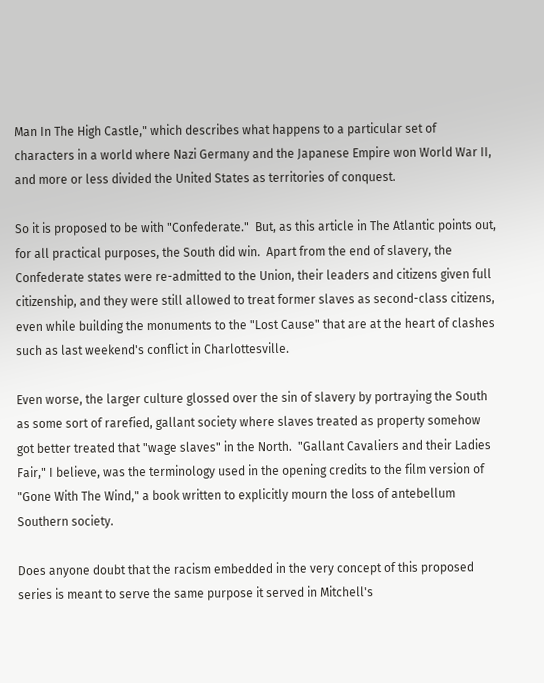Man In The High Castle," which describes what happens to a particular set of characters in a world where Nazi Germany and the Japanese Empire won World War II, and more or less divided the United States as territories of conquest.

So it is proposed to be with "Confederate."  But, as this article in The Atlantic points out, for all practical purposes, the South did win.  Apart from the end of slavery, the Confederate states were re-admitted to the Union, their leaders and citizens given full citizenship, and they were still allowed to treat former slaves as second-class citizens, even while building the monuments to the "Lost Cause" that are at the heart of clashes such as last weekend's conflict in Charlottesville.

Even worse, the larger culture glossed over the sin of slavery by portraying the South as some sort of rarefied, gallant society where slaves treated as property somehow got better treated that "wage slaves" in the North.  "Gallant Cavaliers and their Ladies Fair," I believe, was the terminology used in the opening credits to the film version of "Gone With The Wind," a book written to explicitly mourn the loss of antebellum Southern society.

Does anyone doubt that the racism embedded in the very concept of this proposed series is meant to serve the same purpose it served in Mitchell's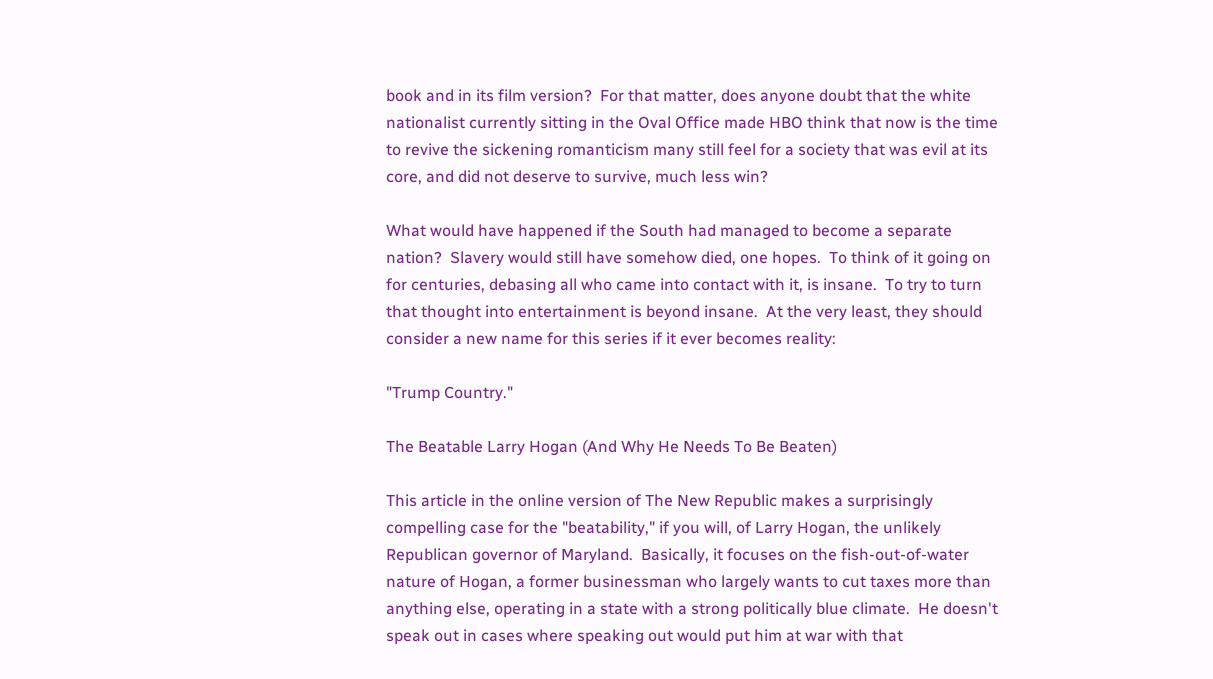book and in its film version?  For that matter, does anyone doubt that the white nationalist currently sitting in the Oval Office made HBO think that now is the time to revive the sickening romanticism many still feel for a society that was evil at its core, and did not deserve to survive, much less win?

What would have happened if the South had managed to become a separate nation?  Slavery would still have somehow died, one hopes.  To think of it going on for centuries, debasing all who came into contact with it, is insane.  To try to turn that thought into entertainment is beyond insane.  At the very least, they should consider a new name for this series if it ever becomes reality:

"Trump Country."

The Beatable Larry Hogan (And Why He Needs To Be Beaten)

This article in the online version of The New Republic makes a surprisingly compelling case for the "beatability," if you will, of Larry Hogan, the unlikely Republican governor of Maryland.  Basically, it focuses on the fish-out-of-water nature of Hogan, a former businessman who largely wants to cut taxes more than anything else, operating in a state with a strong politically blue climate.  He doesn't speak out in cases where speaking out would put him at war with that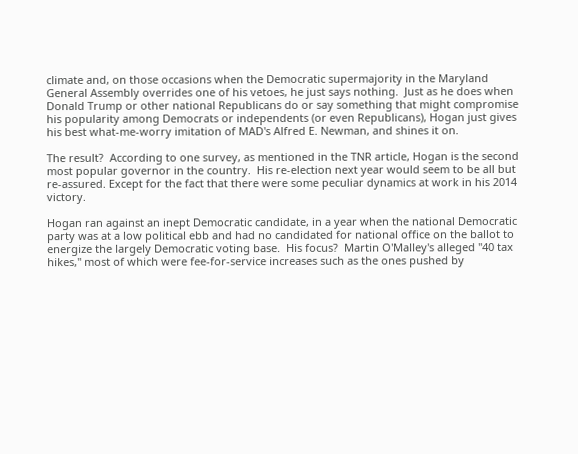climate and, on those occasions when the Democratic supermajority in the Maryland General Assembly overrides one of his vetoes, he just says nothing.  Just as he does when Donald Trump or other national Republicans do or say something that might compromise his popularity among Democrats or independents (or even Republicans), Hogan just gives his best what-me-worry imitation of MAD's Alfred E. Newman, and shines it on.

The result?  According to one survey, as mentioned in the TNR article, Hogan is the second most popular governor in the country.  His re-election next year would seem to be all but re-assured. Except for the fact that there were some peculiar dynamics at work in his 2014 victory.

Hogan ran against an inept Democratic candidate, in a year when the national Democratic party was at a low political ebb and had no candidated for national office on the ballot to energize the largely Democratic voting base.  His focus?  Martin O'Malley's alleged "40 tax hikes," most of which were fee-for-service increases such as the ones pushed by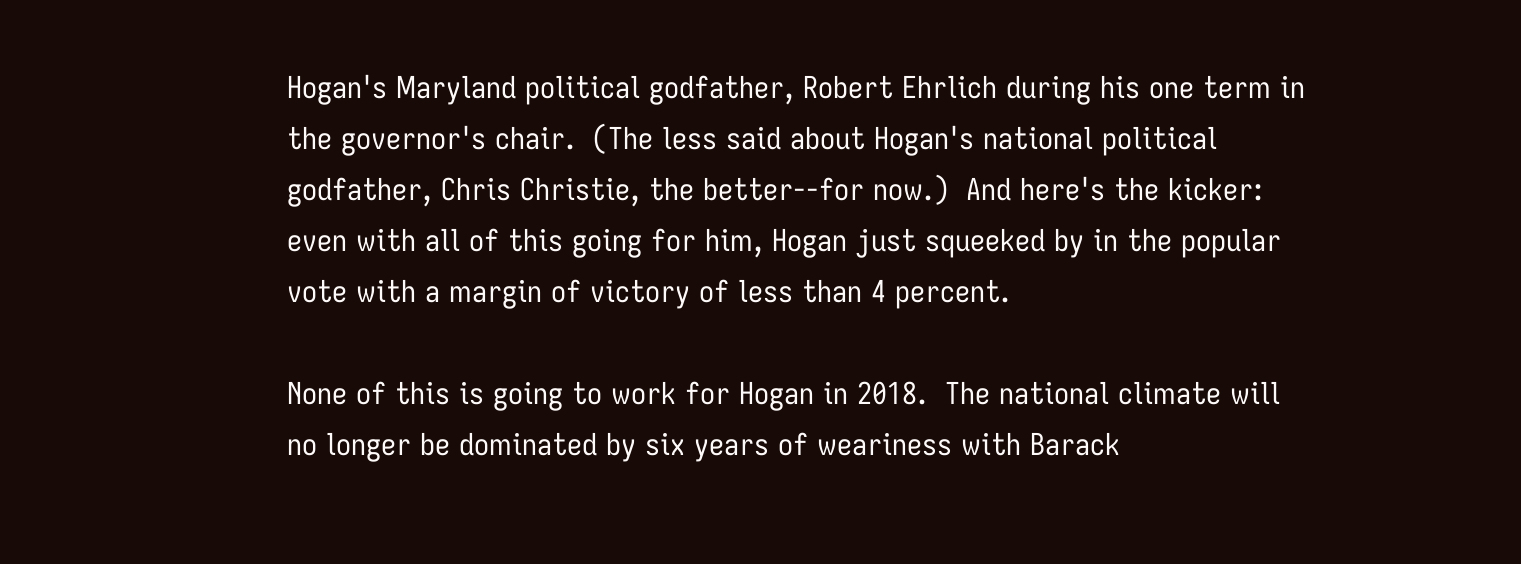Hogan's Maryland political godfather, Robert Ehrlich during his one term in the governor's chair.  (The less said about Hogan's national political godfather, Chris Christie, the better--for now.)  And here's the kicker:  even with all of this going for him, Hogan just squeeked by in the popular vote with a margin of victory of less than 4 percent.

None of this is going to work for Hogan in 2018.  The national climate will no longer be dominated by six years of weariness with Barack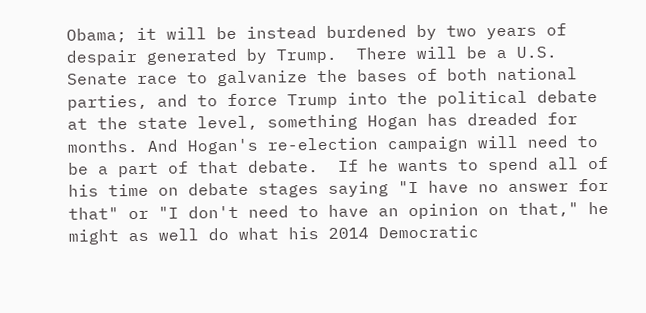Obama; it will be instead burdened by two years of despair generated by Trump.  There will be a U.S. Senate race to galvanize the bases of both national parties, and to force Trump into the political debate at the state level, something Hogan has dreaded for months. And Hogan's re-election campaign will need to be a part of that debate.  If he wants to spend all of his time on debate stages saying "I have no answer for that" or "I don't need to have an opinion on that," he might as well do what his 2014 Democratic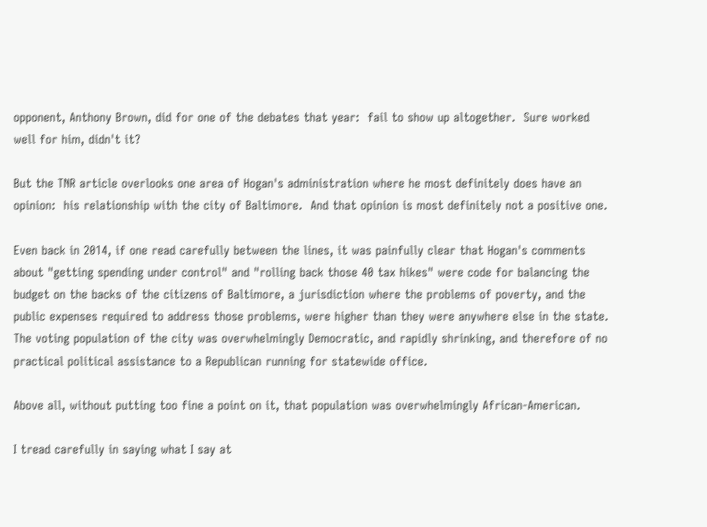opponent, Anthony Brown, did for one of the debates that year:  fail to show up altogether.  Sure worked well for him, didn't it?

But the TNR article overlooks one area of Hogan's administration where he most definitely does have an opinion:  his relationship with the city of Baltimore.  And that opinion is most definitely not a positive one.

Even back in 2014, if one read carefully between the lines, it was painfully clear that Hogan's comments about "getting spending under control" and "rolling back those 40 tax hikes" were code for balancing the budget on the backs of the citizens of Baltimore, a jurisdiction where the problems of poverty, and the public expenses required to address those problems, were higher than they were anywhere else in the state.  The voting population of the city was overwhelmingly Democratic, and rapidly shrinking, and therefore of no practical political assistance to a Republican running for statewide office.

Above all, without putting too fine a point on it, that population was overwhelmingly African-American.

I tread carefully in saying what I say at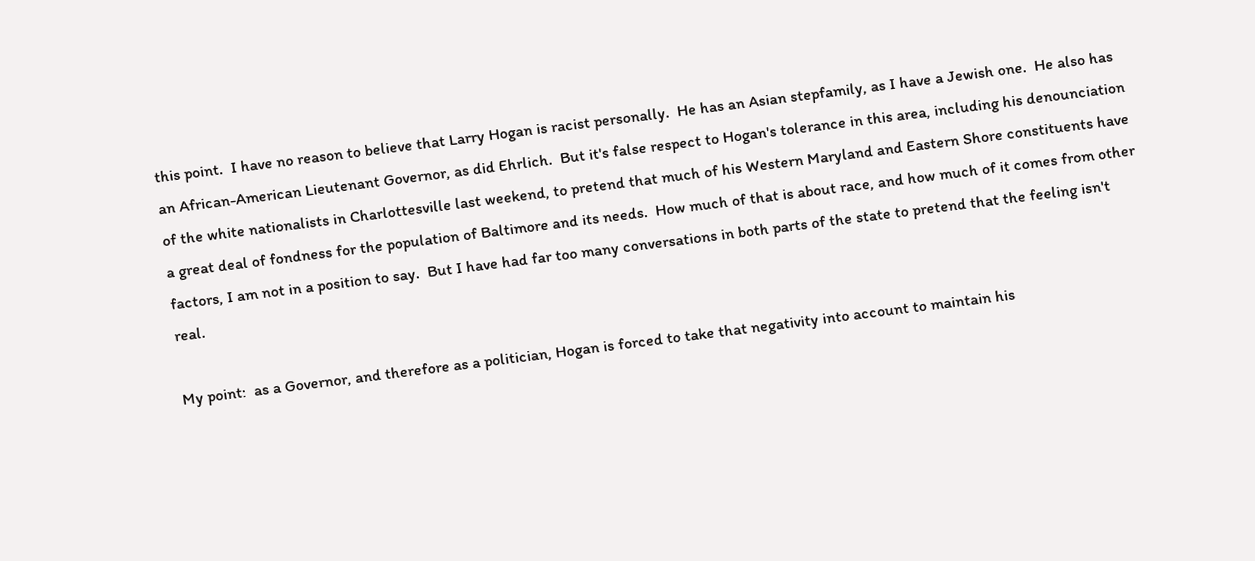this point.  I have no reason to believe that Larry Hogan is racist personally.  He has an Asian stepfamily, as I have a Jewish one.  He also has an African-American Lieutenant Governor, as did Ehrlich.  But it's false respect to Hogan's tolerance in this area, including his denounciation of the white nationalists in Charlottesville last weekend, to pretend that much of his Western Maryland and Eastern Shore constituents have a great deal of fondness for the population of Baltimore and its needs.  How much of that is about race, and how much of it comes from other factors, I am not in a position to say.  But I have had far too many conversations in both parts of the state to pretend that the feeling isn't real.

My point:  as a Governor, and therefore as a politician, Hogan is forced to take that negativity into account to maintain his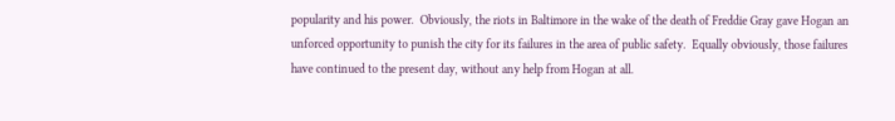popularity and his power.  Obviously, the riots in Baltimore in the wake of the death of Freddie Gray gave Hogan an unforced opportunity to punish the city for its failures in the area of public safety.  Equally obviously, those failures have continued to the present day, without any help from Hogan at all.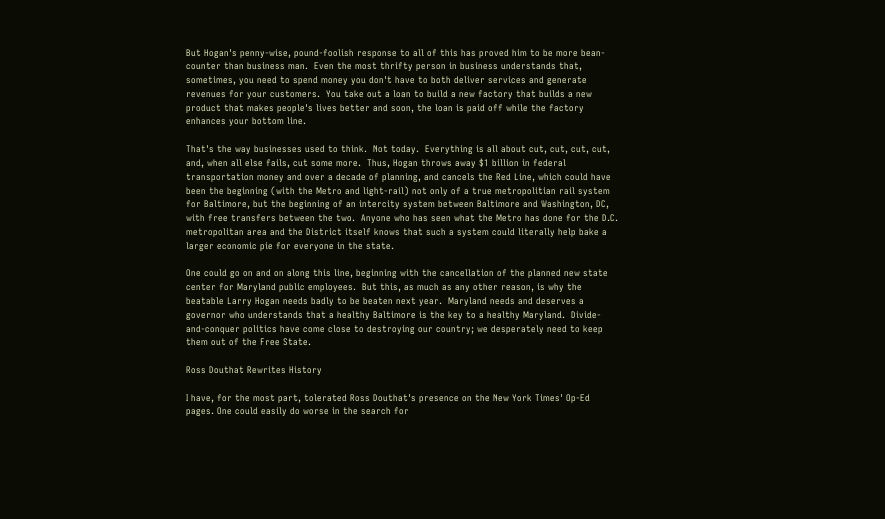But Hogan's penny-wise, pound-foolish response to all of this has proved him to be more bean-counter than business man.  Even the most thrifty person in business understands that, sometimes, you need to spend money you don't have to both deliver services and generate revenues for your customers.  You take out a loan to build a new factory that builds a new product that makes people's lives better and soon, the loan is paid off while the factory enhances your bottom line.

That's the way businesses used to think.  Not today.  Everything is all about cut, cut, cut, cut, and, when all else fails, cut some more.  Thus, Hogan throws away $1 billion in federal transportation money and over a decade of planning, and cancels the Red Line, which could have been the beginning (with the Metro and light-rail) not only of a true metropolitian rail system for Baltimore, but the beginning of an intercity system between Baltimore and Washington, DC, with free transfers between the two.  Anyone who has seen what the Metro has done for the D.C. metropolitan area and the District itself knows that such a system could literally help bake a larger economic pie for everyone in the state.

One could go on and on along this line, beginning with the cancellation of the planned new state center for Maryland public employees.  But this, as much as any other reason, is why the beatable Larry Hogan needs badly to be beaten next year.  Maryland needs and deserves a governor who understands that a healthy Baltimore is the key to a healthy Maryland.  Divide-and-conquer politics have come close to destroying our country; we desperately need to keep them out of the Free State.

Ross Douthat Rewrites History

I have, for the most part, tolerated Ross Douthat's presence on the New York Times' Op-Ed pages. One could easily do worse in the search for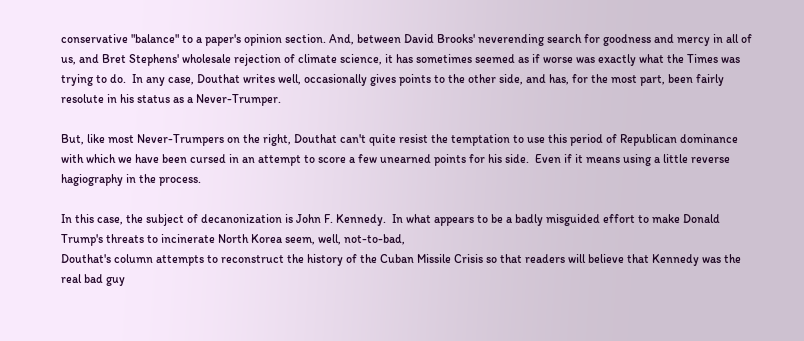conservative "balance" to a paper's opinion section. And, between David Brooks' neverending search for goodness and mercy in all of us, and Bret Stephens' wholesale rejection of climate science, it has sometimes seemed as if worse was exactly what the Times was trying to do.  In any case, Douthat writes well, occasionally gives points to the other side, and has, for the most part, been fairly resolute in his status as a Never-Trumper.

But, like most Never-Trumpers on the right, Douthat can't quite resist the temptation to use this period of Republican dominance with which we have been cursed in an attempt to score a few unearned points for his side.  Even if it means using a little reverse hagiography in the process.

In this case, the subject of decanonization is John F. Kennedy.  In what appears to be a badly misguided effort to make Donald Trump's threats to incinerate North Korea seem, well, not-to-bad,
Douthat's column attempts to reconstruct the history of the Cuban Missile Crisis so that readers will believe that Kennedy was the real bad guy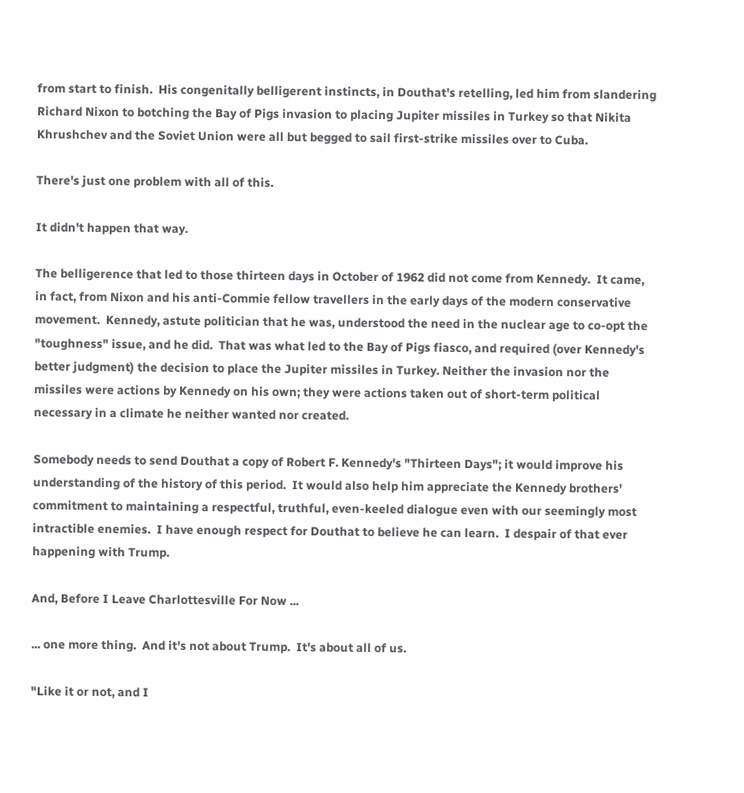from start to finish.  His congenitally belligerent instincts, in Douthat's retelling, led him from slandering Richard Nixon to botching the Bay of Pigs invasion to placing Jupiter missiles in Turkey so that Nikita Khrushchev and the Soviet Union were all but begged to sail first-strike missiles over to Cuba.

There's just one problem with all of this.

It didn't happen that way.

The belligerence that led to those thirteen days in October of 1962 did not come from Kennedy.  It came, in fact, from Nixon and his anti-Commie fellow travellers in the early days of the modern conservative movement.  Kennedy, astute politician that he was, understood the need in the nuclear age to co-opt the "toughness" issue, and he did.  That was what led to the Bay of Pigs fiasco, and required (over Kennedy's better judgment) the decision to place the Jupiter missiles in Turkey. Neither the invasion nor the missiles were actions by Kennedy on his own; they were actions taken out of short-term political necessary in a climate he neither wanted nor created.

Somebody needs to send Douthat a copy of Robert F. Kennedy's "Thirteen Days"; it would improve his understanding of the history of this period.  It would also help him appreciate the Kennedy brothers' commitment to maintaining a respectful, truthful, even-keeled dialogue even with our seemingly most intractible enemies.  I have enough respect for Douthat to believe he can learn.  I despair of that ever happening with Trump.

And, Before I Leave Charlottesville For Now ...

... one more thing.  And it's not about Trump.  It's about all of us.

"Like it or not, and I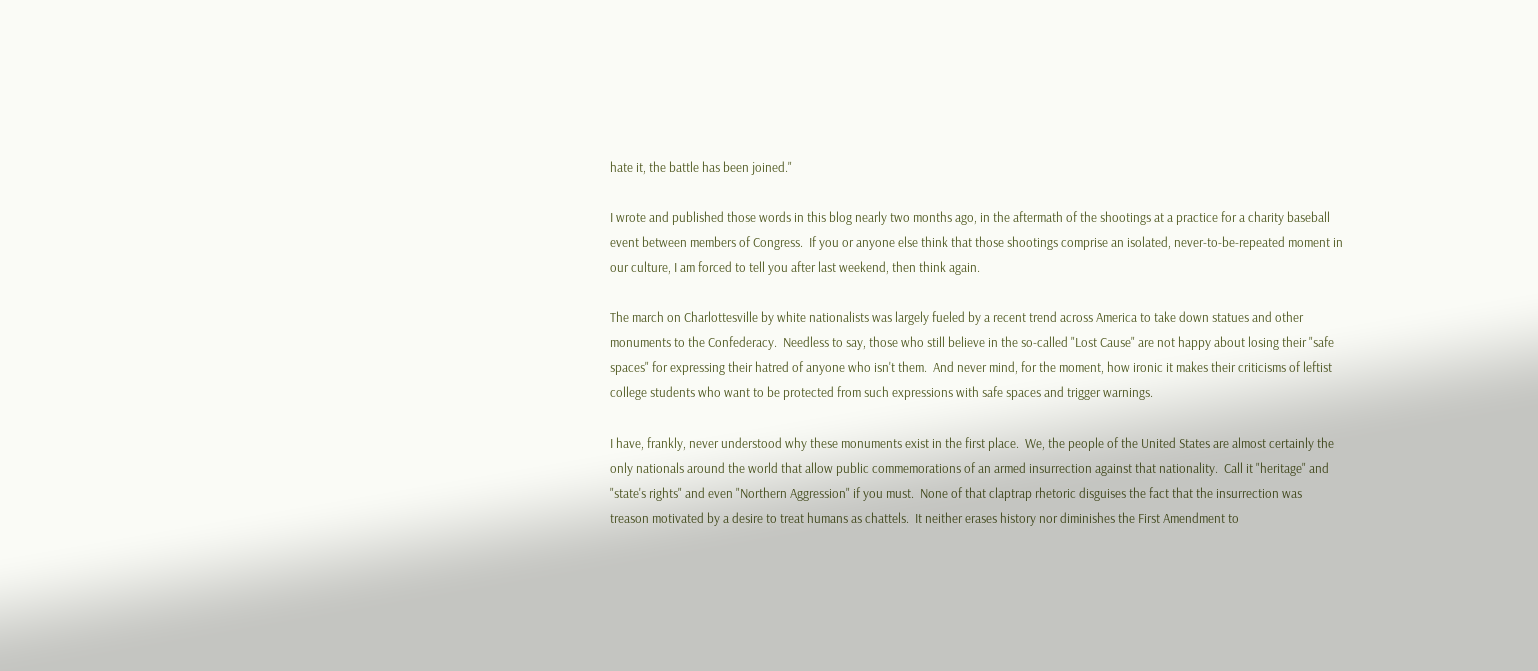hate it, the battle has been joined."

I wrote and published those words in this blog nearly two months ago, in the aftermath of the shootings at a practice for a charity baseball event between members of Congress.  If you or anyone else think that those shootings comprise an isolated, never-to-be-repeated moment in our culture, I am forced to tell you after last weekend, then think again.

The march on Charlottesville by white nationalists was largely fueled by a recent trend across America to take down statues and other monuments to the Confederacy.  Needless to say, those who still believe in the so-called "Lost Cause" are not happy about losing their "safe spaces" for expressing their hatred of anyone who isn't them.  And never mind, for the moment, how ironic it makes their criticisms of leftist college students who want to be protected from such expressions with safe spaces and trigger warnings.

I have, frankly, never understood why these monuments exist in the first place.  We, the people of the United States are almost certainly the only nationals around the world that allow public commemorations of an armed insurrection against that nationality.  Call it "heritage" and "state's rights" and even "Northern Aggression" if you must.  None of that claptrap rhetoric disguises the fact that the insurrection was treason motivated by a desire to treat humans as chattels.  It neither erases history nor diminishes the First Amendment to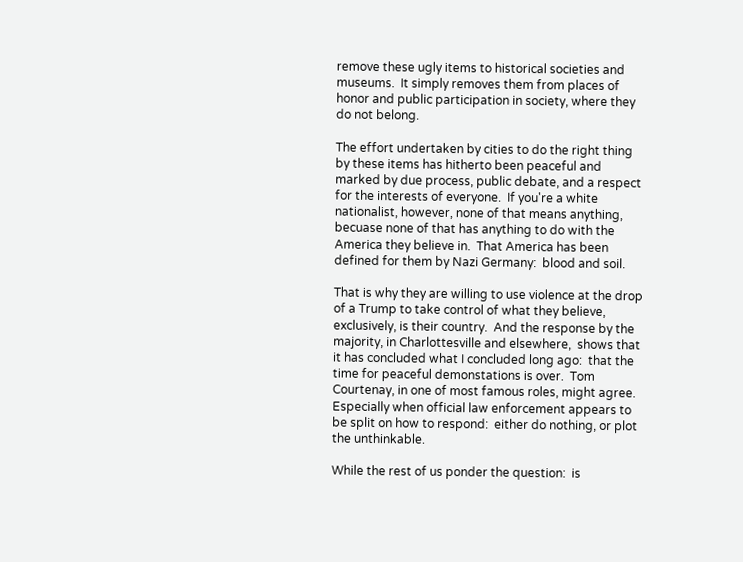remove these ugly items to historical societies and museums.  It simply removes them from places of honor and public participation in society, where they do not belong.

The effort undertaken by cities to do the right thing by these items has hitherto been peaceful and marked by due process, public debate, and a respect for the interests of everyone.  If you're a white nationalist, however, none of that means anything, becuase none of that has anything to do with the America they believe in.  That America has been defined for them by Nazi Germany:  blood and soil.

That is why they are willing to use violence at the drop of a Trump to take control of what they believe, exclusively, is their country.  And the response by the majority, in Charlottesville and elsewhere,  shows that it has concluded what I concluded long ago:  that the time for peaceful demonstations is over.  Tom Courtenay, in one of most famous roles, might agree.  Especially when official law enforcement appears to be split on how to respond:  either do nothing, or plot the unthinkable.

While the rest of us ponder the question:  is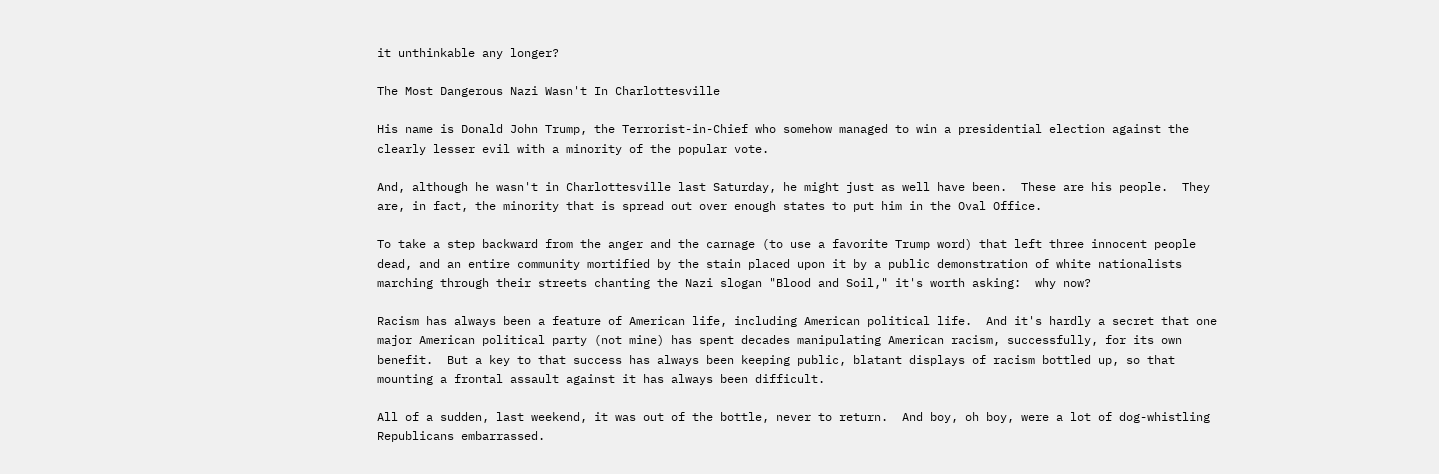it unthinkable any longer?

The Most Dangerous Nazi Wasn't In Charlottesville

His name is Donald John Trump, the Terrorist-in-Chief who somehow managed to win a presidential election against the clearly lesser evil with a minority of the popular vote.

And, although he wasn't in Charlottesville last Saturday, he might just as well have been.  These are his people.  They are, in fact, the minority that is spread out over enough states to put him in the Oval Office.

To take a step backward from the anger and the carnage (to use a favorite Trump word) that left three innocent people dead, and an entire community mortified by the stain placed upon it by a public demonstration of white nationalists marching through their streets chanting the Nazi slogan "Blood and Soil," it's worth asking:  why now?

Racism has always been a feature of American life, including American political life.  And it's hardly a secret that one major American political party (not mine) has spent decades manipulating American racism, successfully, for its own benefit.  But a key to that success has always been keeping public, blatant displays of racism bottled up, so that mounting a frontal assault against it has always been difficult.

All of a sudden, last weekend, it was out of the bottle, never to return.  And boy, oh boy, were a lot of dog-whistling Republicans embarrassed.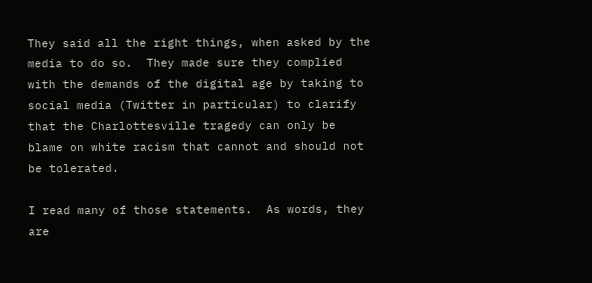They said all the right things, when asked by the media to do so.  They made sure they complied with the demands of the digital age by taking to social media (Twitter in particular) to clarify that the Charlottesville tragedy can only be blame on white racism that cannot and should not be tolerated.

I read many of those statements.  As words, they are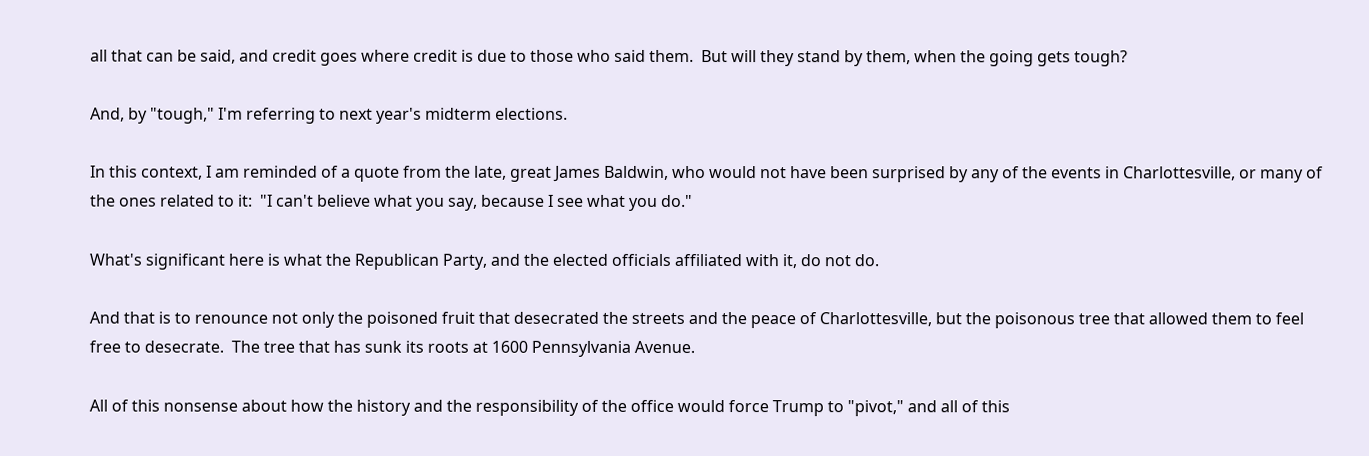all that can be said, and credit goes where credit is due to those who said them.  But will they stand by them, when the going gets tough?

And, by "tough," I'm referring to next year's midterm elections.

In this context, I am reminded of a quote from the late, great James Baldwin, who would not have been surprised by any of the events in Charlottesville, or many of the ones related to it:  "I can't believe what you say, because I see what you do."

What's significant here is what the Republican Party, and the elected officials affiliated with it, do not do.

And that is to renounce not only the poisoned fruit that desecrated the streets and the peace of Charlottesville, but the poisonous tree that allowed them to feel free to desecrate.  The tree that has sunk its roots at 1600 Pennsylvania Avenue.

All of this nonsense about how the history and the responsibility of the office would force Trump to "pivot," and all of this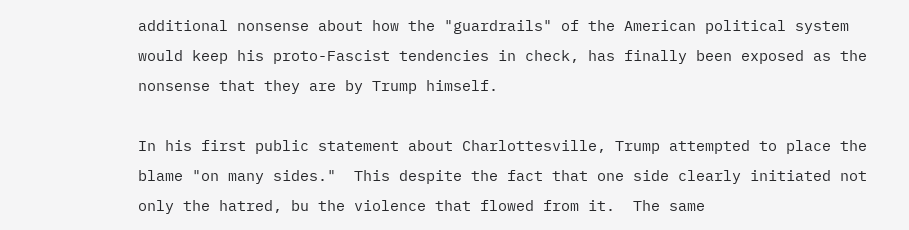additional nonsense about how the "guardrails" of the American political system would keep his proto-Fascist tendencies in check, has finally been exposed as the nonsense that they are by Trump himself.

In his first public statement about Charlottesville, Trump attempted to place the blame "on many sides."  This despite the fact that one side clearly initiated not only the hatred, bu the violence that flowed from it.  The same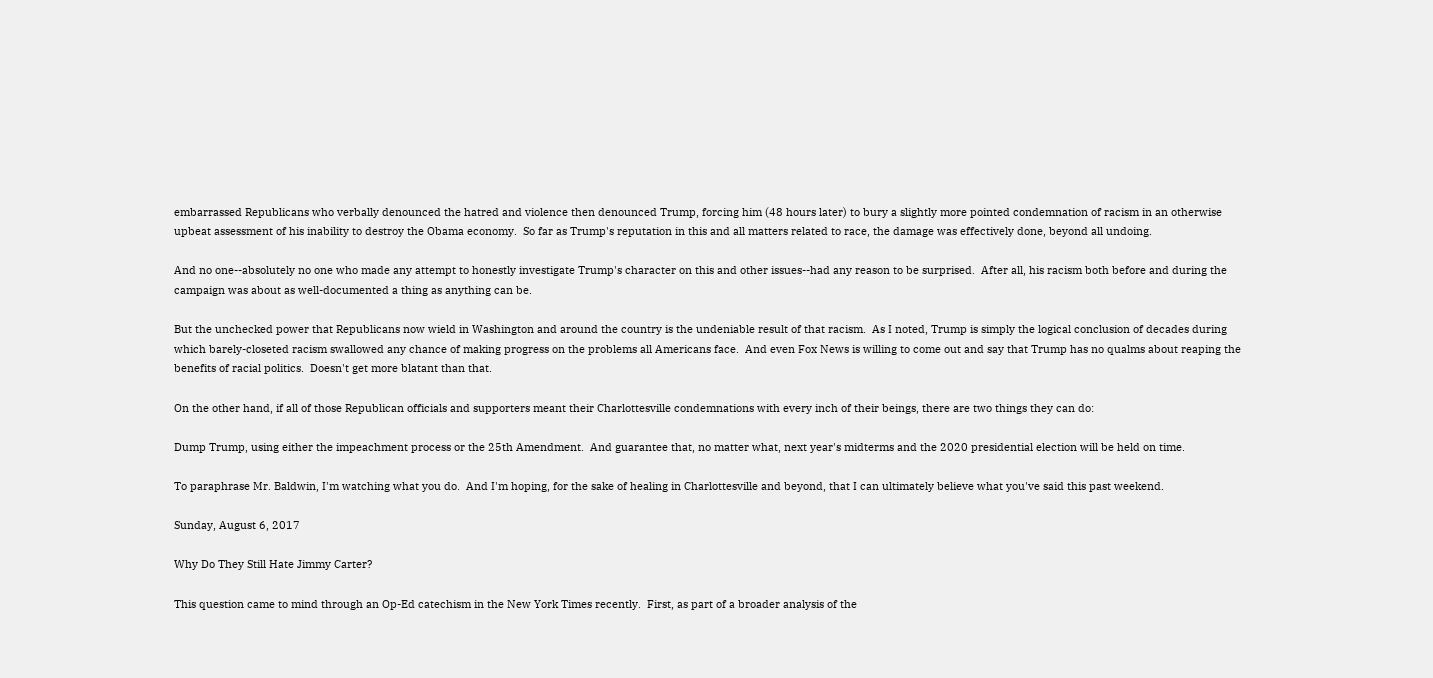embarrassed Republicans who verbally denounced the hatred and violence then denounced Trump, forcing him (48 hours later) to bury a slightly more pointed condemnation of racism in an otherwise upbeat assessment of his inability to destroy the Obama economy.  So far as Trump's reputation in this and all matters related to race, the damage was effectively done, beyond all undoing.

And no one--absolutely no one who made any attempt to honestly investigate Trump's character on this and other issues--had any reason to be surprised.  After all, his racism both before and during the campaign was about as well-documented a thing as anything can be.

But the unchecked power that Republicans now wield in Washington and around the country is the undeniable result of that racism.  As I noted, Trump is simply the logical conclusion of decades during which barely-closeted racism swallowed any chance of making progress on the problems all Americans face.  And even Fox News is willing to come out and say that Trump has no qualms about reaping the benefits of racial politics.  Doesn't get more blatant than that.

On the other hand, if all of those Republican officials and supporters meant their Charlottesville condemnations with every inch of their beings, there are two things they can do:

Dump Trump, using either the impeachment process or the 25th Amendment.  And guarantee that, no matter what, next year's midterms and the 2020 presidential election will be held on time.

To paraphrase Mr. Baldwin, I'm watching what you do.  And I'm hoping, for the sake of healing in Charlottesville and beyond, that I can ultimately believe what you've said this past weekend.

Sunday, August 6, 2017

Why Do They Still Hate Jimmy Carter?

This question came to mind through an Op-Ed catechism in the New York Times recently.  First, as part of a broader analysis of the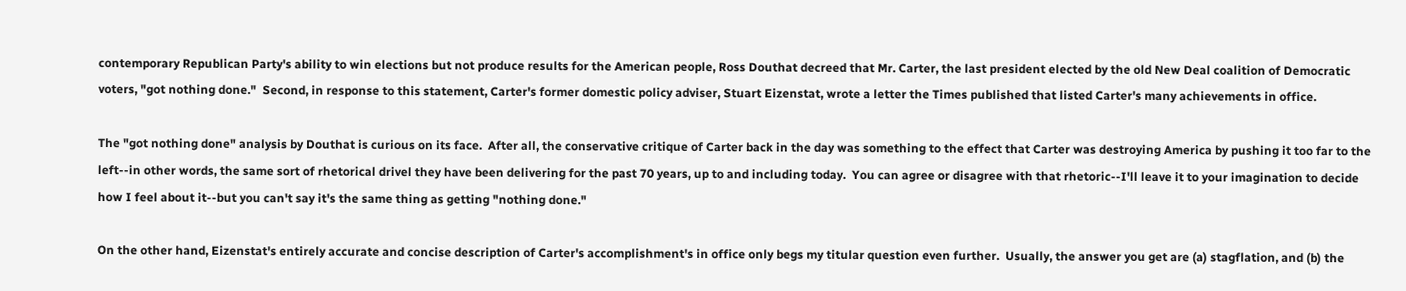contemporary Republican Party's ability to win elections but not produce results for the American people, Ross Douthat decreed that Mr. Carter, the last president elected by the old New Deal coalition of Democratic voters, "got nothing done."  Second, in response to this statement, Carter's former domestic policy adviser, Stuart Eizenstat, wrote a letter the Times published that listed Carter's many achievements in office.

The "got nothing done" analysis by Douthat is curious on its face.  After all, the conservative critique of Carter back in the day was something to the effect that Carter was destroying America by pushing it too far to the left--in other words, the same sort of rhetorical drivel they have been delivering for the past 70 years, up to and including today.  You can agree or disagree with that rhetoric--I'll leave it to your imagination to decide how I feel about it--but you can't say it's the same thing as getting "nothing done."

On the other hand, Eizenstat's entirely accurate and concise description of Carter's accomplishment's in office only begs my titular question even further.  Usually, the answer you get are (a) stagflation, and (b) the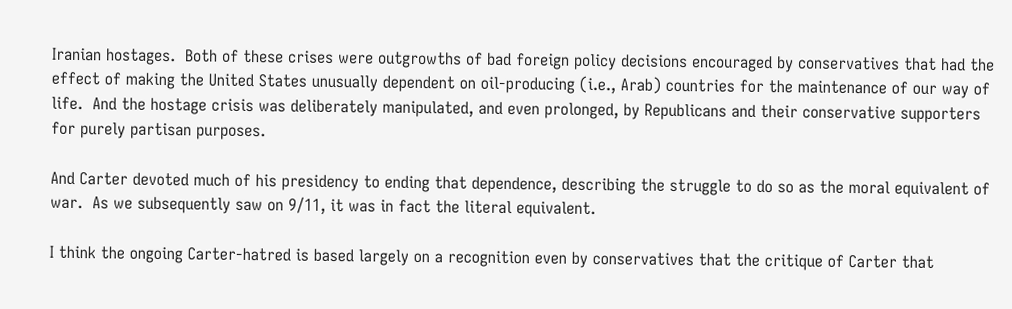Iranian hostages.  Both of these crises were outgrowths of bad foreign policy decisions encouraged by conservatives that had the effect of making the United States unusually dependent on oil-producing (i.e., Arab) countries for the maintenance of our way of life.  And the hostage crisis was deliberately manipulated, and even prolonged, by Republicans and their conservative supporters for purely partisan purposes.

And Carter devoted much of his presidency to ending that dependence, describing the struggle to do so as the moral equivalent of war.  As we subsequently saw on 9/11, it was in fact the literal equivalent.

I think the ongoing Carter-hatred is based largely on a recognition even by conservatives that the critique of Carter that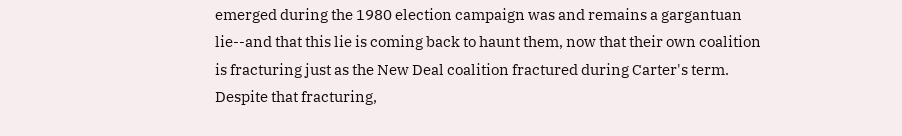emerged during the 1980 election campaign was and remains a gargantuan lie--and that this lie is coming back to haunt them, now that their own coalition is fracturing just as the New Deal coalition fractured during Carter's term.  Despite that fracturing,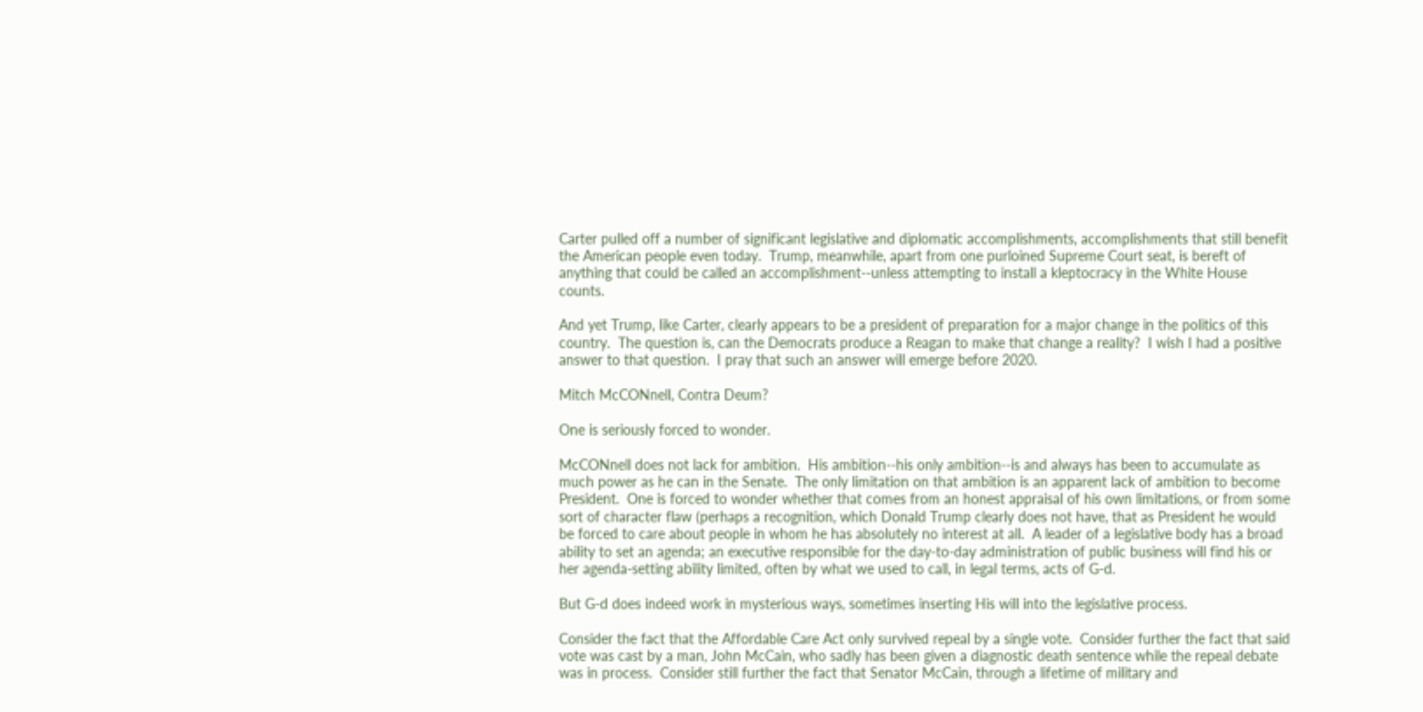Carter pulled off a number of significant legislative and diplomatic accomplishments, accomplishments that still benefit the American people even today.  Trump, meanwhile, apart from one purloined Supreme Court seat, is bereft of anything that could be called an accomplishment--unless attempting to install a kleptocracy in the White House counts.

And yet Trump, like Carter, clearly appears to be a president of preparation for a major change in the politics of this country.  The question is, can the Democrats produce a Reagan to make that change a reality?  I wish I had a positive answer to that question.  I pray that such an answer will emerge before 2020.

Mitch McCONnell, Contra Deum?

One is seriously forced to wonder.

McCONnell does not lack for ambition.  His ambition--his only ambition--is and always has been to accumulate as much power as he can in the Senate.  The only limitation on that ambition is an apparent lack of ambition to become President.  One is forced to wonder whether that comes from an honest appraisal of his own limitations, or from some sort of character flaw (perhaps a recognition, which Donald Trump clearly does not have, that as President he would be forced to care about people in whom he has absolutely no interest at all.  A leader of a legislative body has a broad ability to set an agenda; an executive responsible for the day-to-day administration of public business will find his or her agenda-setting ability limited, often by what we used to call, in legal terms, acts of G-d.

But G-d does indeed work in mysterious ways, sometimes inserting His will into the legislative process.

Consider the fact that the Affordable Care Act only survived repeal by a single vote.  Consider further the fact that said vote was cast by a man, John McCain, who sadly has been given a diagnostic death sentence while the repeal debate was in process.  Consider still further the fact that Senator McCain, through a lifetime of military and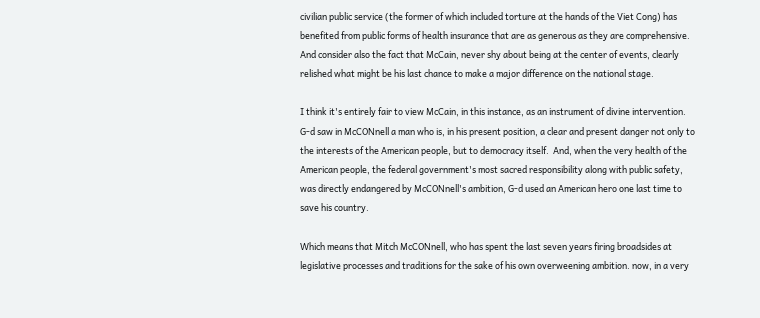civilian public service (the former of which included torture at the hands of the Viet Cong) has benefited from public forms of health insurance that are as generous as they are comprehensive.  And consider also the fact that McCain, never shy about being at the center of events, clearly relished what might be his last chance to make a major difference on the national stage.

I think it's entirely fair to view McCain, in this instance, as an instrument of divine intervention.  G-d saw in McCONnell a man who is, in his present position, a clear and present danger not only to the interests of the American people, but to democracy itself.  And, when the very health of the American people, the federal government's most sacred responsibility along with public safety, was directly endangered by McCONnell's ambition, G-d used an American hero one last time to save his country.

Which means that Mitch McCONnell, who has spent the last seven years firing broadsides at legislative processes and traditions for the sake of his own overweening ambition. now, in a very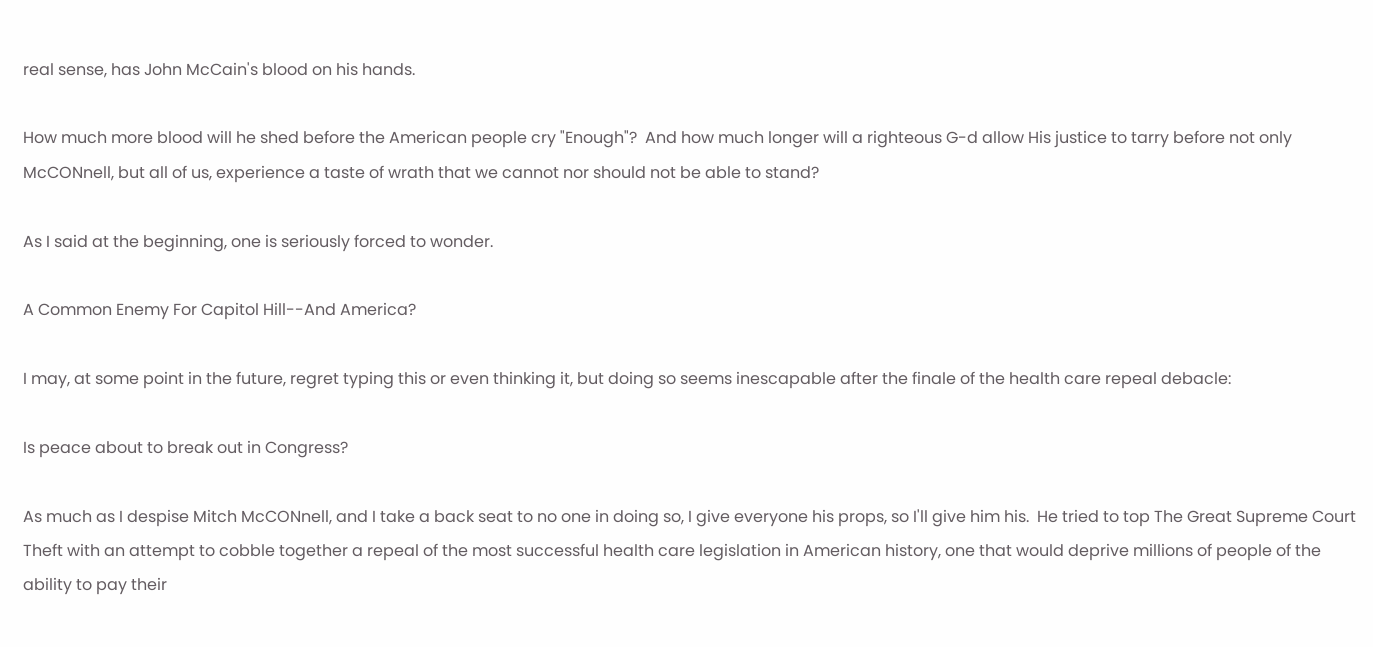real sense, has John McCain's blood on his hands.

How much more blood will he shed before the American people cry "Enough"?  And how much longer will a righteous G-d allow His justice to tarry before not only McCONnell, but all of us, experience a taste of wrath that we cannot nor should not be able to stand?

As I said at the beginning, one is seriously forced to wonder.

A Common Enemy For Capitol Hill--And America?

I may, at some point in the future, regret typing this or even thinking it, but doing so seems inescapable after the finale of the health care repeal debacle:

Is peace about to break out in Congress?

As much as I despise Mitch McCONnell, and I take a back seat to no one in doing so, I give everyone his props, so I'll give him his.  He tried to top The Great Supreme Court Theft with an attempt to cobble together a repeal of the most successful health care legislation in American history, one that would deprive millions of people of the ability to pay their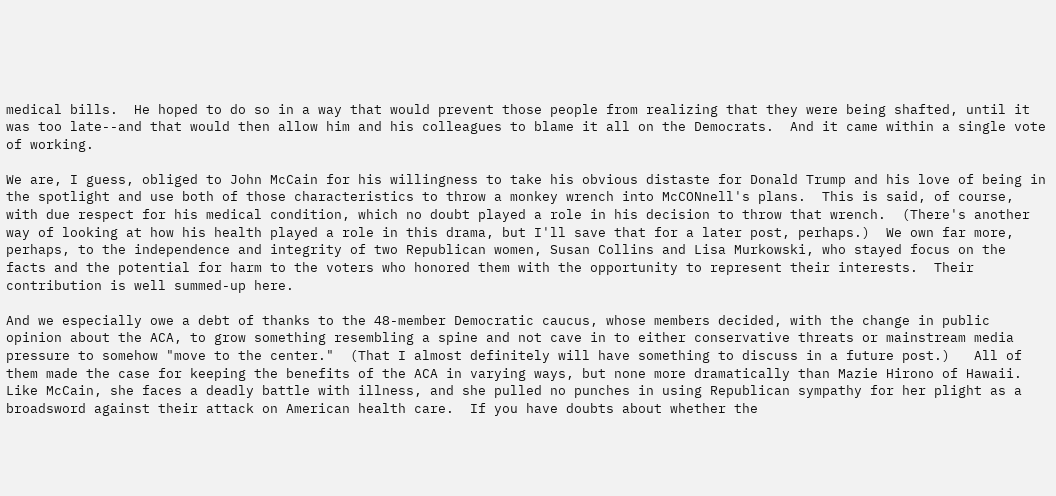medical bills.  He hoped to do so in a way that would prevent those people from realizing that they were being shafted, until it was too late--and that would then allow him and his colleagues to blame it all on the Democrats.  And it came within a single vote of working.

We are, I guess, obliged to John McCain for his willingness to take his obvious distaste for Donald Trump and his love of being in the spotlight and use both of those characteristics to throw a monkey wrench into McCONnell's plans.  This is said, of course, with due respect for his medical condition, which no doubt played a role in his decision to throw that wrench.  (There's another way of looking at how his health played a role in this drama, but I'll save that for a later post, perhaps.)  We own far more, perhaps, to the independence and integrity of two Republican women, Susan Collins and Lisa Murkowski, who stayed focus on the facts and the potential for harm to the voters who honored them with the opportunity to represent their interests.  Their contribution is well summed-up here.

And we especially owe a debt of thanks to the 48-member Democratic caucus, whose members decided, with the change in public opinion about the ACA, to grow something resembling a spine and not cave in to either conservative threats or mainstream media pressure to somehow "move to the center."  (That I almost definitely will have something to discuss in a future post.)   All of them made the case for keeping the benefits of the ACA in varying ways, but none more dramatically than Mazie Hirono of Hawaii.  Like McCain, she faces a deadly battle with illness, and she pulled no punches in using Republican sympathy for her plight as a broadsword against their attack on American health care.  If you have doubts about whether the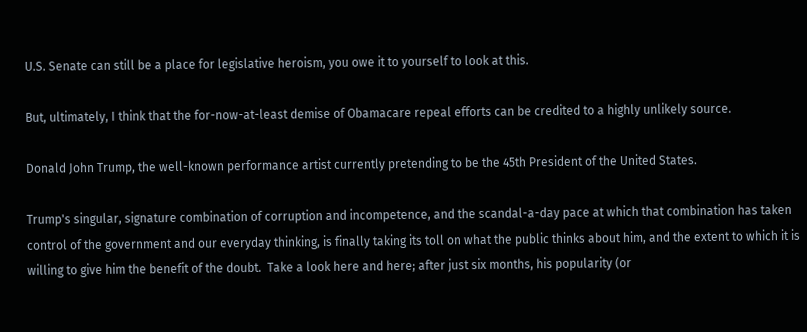U.S. Senate can still be a place for legislative heroism, you owe it to yourself to look at this.

But, ultimately, I think that the for-now-at-least demise of Obamacare repeal efforts can be credited to a highly unlikely source.

Donald John Trump, the well-known performance artist currently pretending to be the 45th President of the United States.

Trump's singular, signature combination of corruption and incompetence, and the scandal-a-day pace at which that combination has taken control of the government and our everyday thinking, is finally taking its toll on what the public thinks about him, and the extent to which it is willing to give him the benefit of the doubt.  Take a look here and here; after just six months, his popularity (or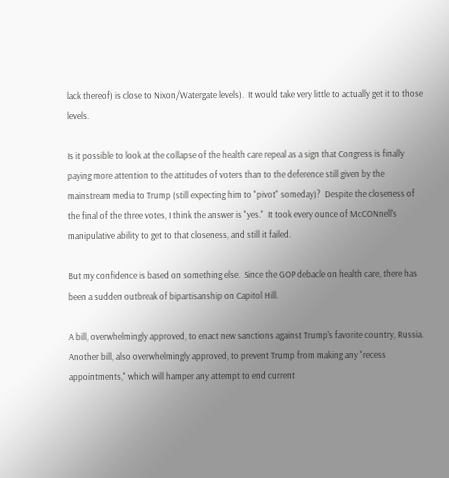lack thereof) is close to Nixon/Watergate levels).  It would take very little to actually get it to those levels.

Is it possible to look at the collapse of the health care repeal as a sign that Congress is finally paying more attention to the attitudes of voters than to the deference still given by the mainstream media to Trump (still expecting him to "pivot" someday)?  Despite the closeness of the final of the three votes, I think the answer is "yes."  It took every ounce of McCONnell's manipulative ability to get to that closeness, and still it failed.

But my confidence is based on something else.  Since the GOP debacle on health care, there has been a sudden outbreak of bipartisanship on Capitol Hill.

A bill, overwhelmingly approved, to enact new sanctions against Trump's favorite country, Russia. Another bill, also overwhelmingly approved, to prevent Trump from making any "recess appointments," which will hamper any attempt to end current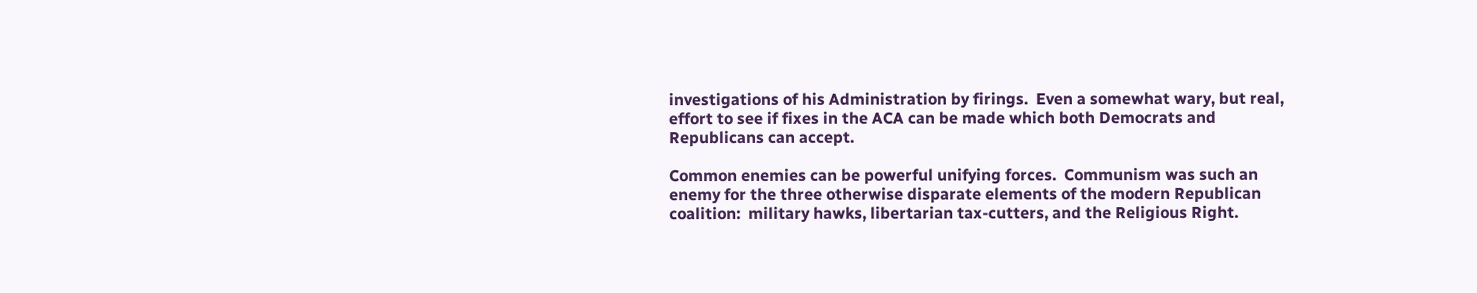investigations of his Administration by firings.  Even a somewhat wary, but real, effort to see if fixes in the ACA can be made which both Democrats and Republicans can accept.

Common enemies can be powerful unifying forces.  Communism was such an enemy for the three otherwise disparate elements of the modern Republican coalition:  military hawks, libertarian tax-cutters, and the Religious Right.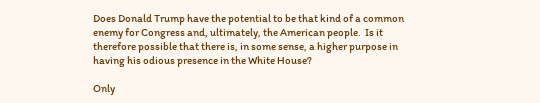Does Donald Trump have the potential to be that kind of a common enemy for Congress and, ultimately, the American people.  Is it therefore possible that there is, in some sense, a higher purpose in having his odious presence in the White House?

Only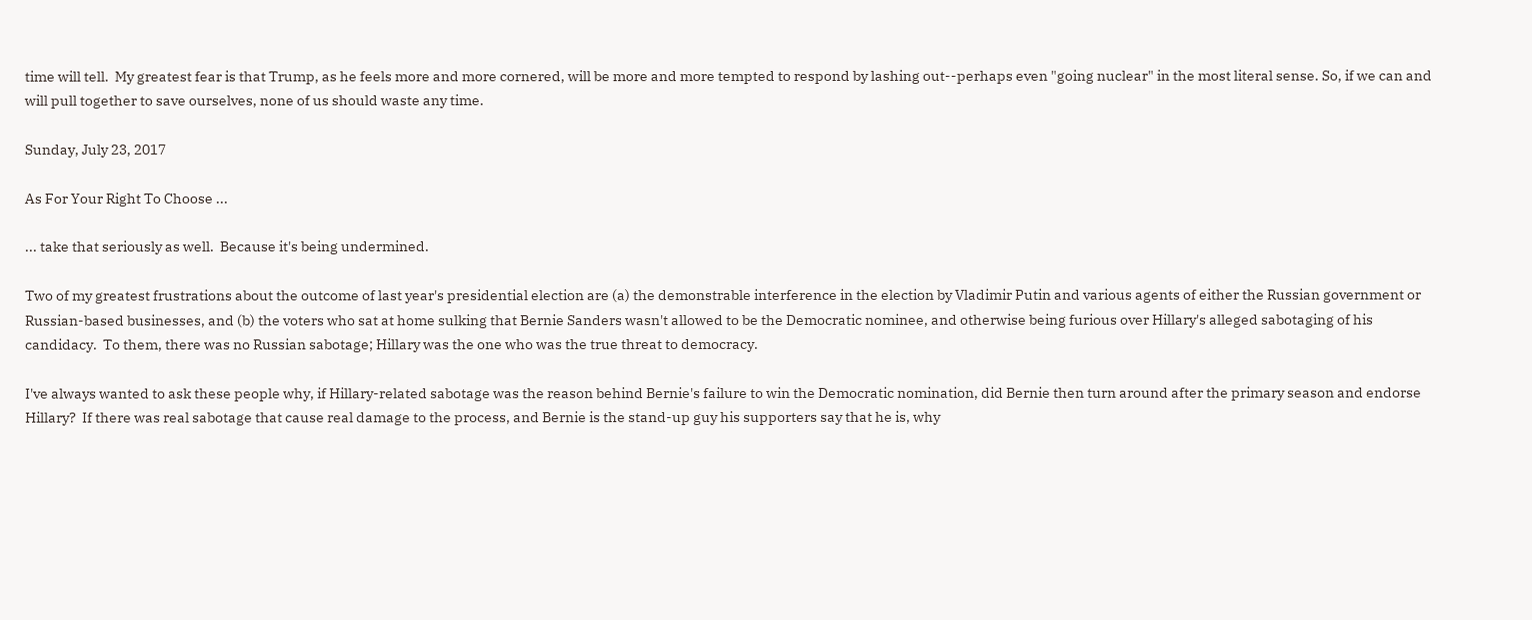time will tell.  My greatest fear is that Trump, as he feels more and more cornered, will be more and more tempted to respond by lashing out--perhaps even "going nuclear" in the most literal sense. So, if we can and will pull together to save ourselves, none of us should waste any time.

Sunday, July 23, 2017

As For Your Right To Choose ...

... take that seriously as well.  Because it's being undermined.

Two of my greatest frustrations about the outcome of last year's presidential election are (a) the demonstrable interference in the election by Vladimir Putin and various agents of either the Russian government or Russian-based businesses, and (b) the voters who sat at home sulking that Bernie Sanders wasn't allowed to be the Democratic nominee, and otherwise being furious over Hillary's alleged sabotaging of his candidacy.  To them, there was no Russian sabotage; Hillary was the one who was the true threat to democracy.

I've always wanted to ask these people why, if Hillary-related sabotage was the reason behind Bernie's failure to win the Democratic nomination, did Bernie then turn around after the primary season and endorse Hillary?  If there was real sabotage that cause real damage to the process, and Bernie is the stand-up guy his supporters say that he is, why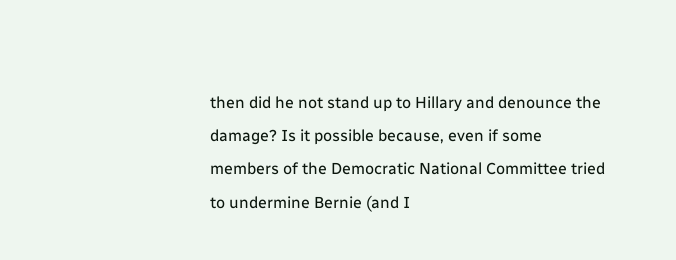then did he not stand up to Hillary and denounce the damage? Is it possible because, even if some members of the Democratic National Committee tried to undermine Bernie (and I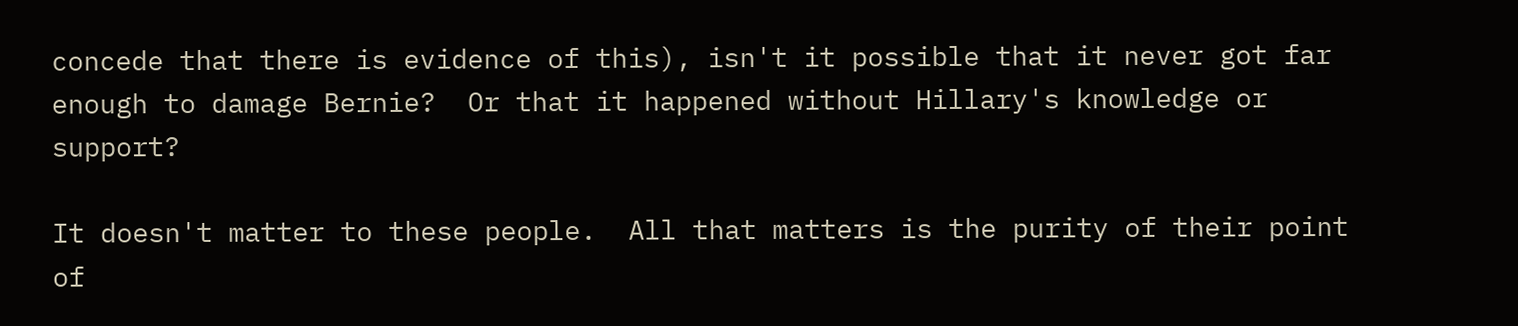concede that there is evidence of this), isn't it possible that it never got far enough to damage Bernie?  Or that it happened without Hillary's knowledge or support?

It doesn't matter to these people.  All that matters is the purity of their point of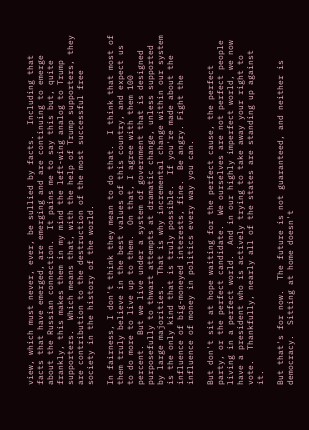view, which must never, ever, be sullied by facts.  Including that facts that have emerged, are emerging and are continuing to emerge about the Russian connection.  It pains me to say this but, quite frankly, this makes them in my mind the left-wing analog to Trump supporters.  Which means that, with the help of Trump supporters, they are contribution to the destruction of the most successful free society in the history of the world.

In fairness, I don't think they mean to do that.  I think that most of them truly believe in the best values of this country, and expect us to do more to live up to them.  On that, I agree with them 100 percent.  But we live under a system of government that is designed purposefully to thwart attempts at dramatic change, unless supported by large majorities.  That is why incremental change within our system is the only kind that is truly possible.  If you're made about the influence of big-moneyed interests, fine.  Be angry. Fight the influence of money in politics every way you can.

But don't sit at hope waiting for the perfect cause, the perfect party, or the perfect candidate.  We ourselves are not perfect people living in a perfect world.  And in our highly imperfect world, we now have a president who is actively trying to take away your right to vote.  Thankfully, nearly all of the states are standing up against it.

But that's for now.  The future is not guaranteed, and neither is democracy.  Sitting at home doesn't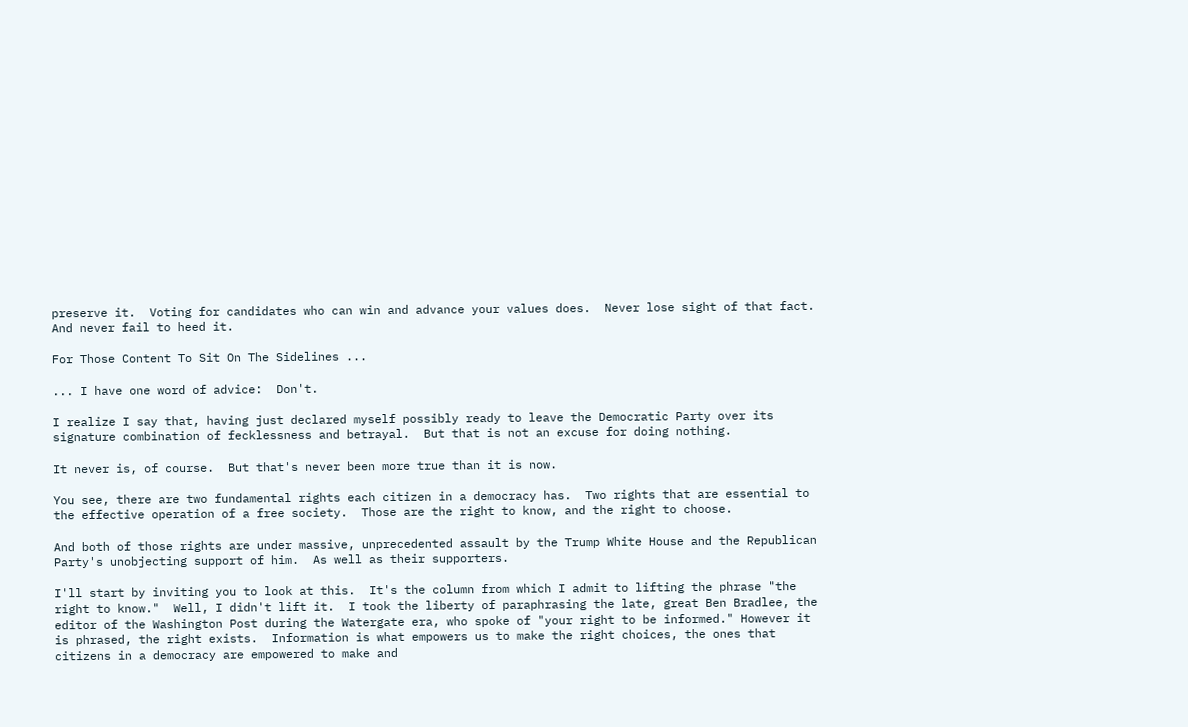preserve it.  Voting for candidates who can win and advance your values does.  Never lose sight of that fact.  And never fail to heed it.

For Those Content To Sit On The Sidelines ...

... I have one word of advice:  Don't.

I realize I say that, having just declared myself possibly ready to leave the Democratic Party over its signature combination of fecklessness and betrayal.  But that is not an excuse for doing nothing.

It never is, of course.  But that's never been more true than it is now.

You see, there are two fundamental rights each citizen in a democracy has.  Two rights that are essential to the effective operation of a free society.  Those are the right to know, and the right to choose.

And both of those rights are under massive, unprecedented assault by the Trump White House and the Republican Party's unobjecting support of him.  As well as their supporters.

I'll start by inviting you to look at this.  It's the column from which I admit to lifting the phrase "the right to know."  Well, I didn't lift it.  I took the liberty of paraphrasing the late, great Ben Bradlee, the editor of the Washington Post during the Watergate era, who spoke of "your right to be informed." However it is phrased, the right exists.  Information is what empowers us to make the right choices, the ones that citizens in a democracy are empowered to make and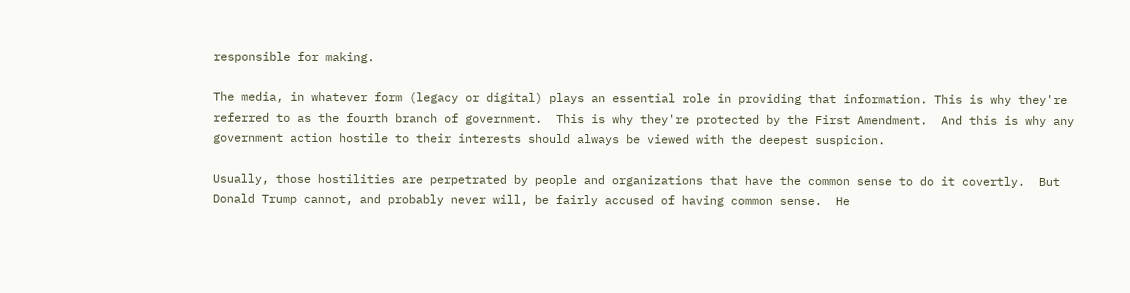responsible for making.

The media, in whatever form (legacy or digital) plays an essential role in providing that information. This is why they're referred to as the fourth branch of government.  This is why they're protected by the First Amendment.  And this is why any government action hostile to their interests should always be viewed with the deepest suspicion.

Usually, those hostilities are perpetrated by people and organizations that have the common sense to do it covertly.  But Donald Trump cannot, and probably never will, be fairly accused of having common sense.  He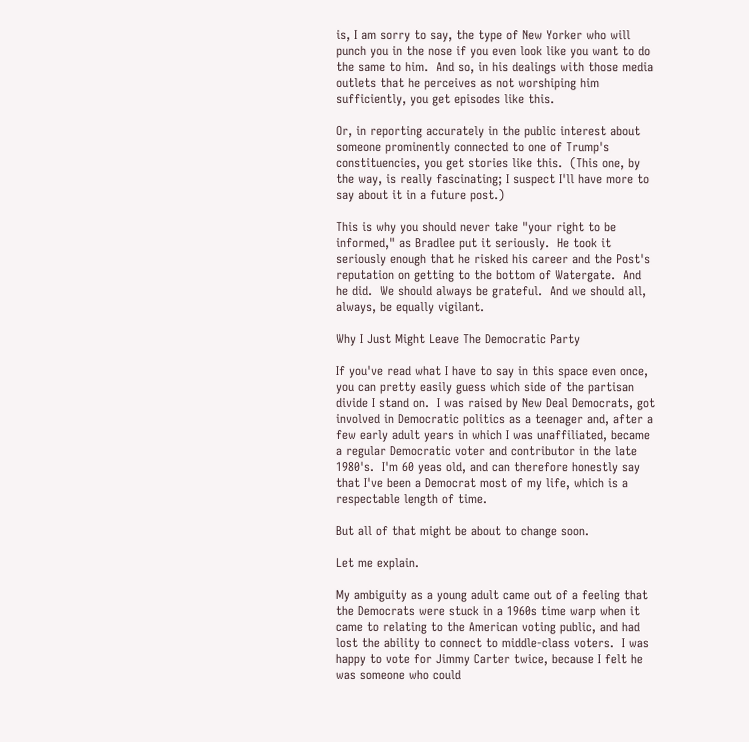is, I am sorry to say, the type of New Yorker who will punch you in the nose if you even look like you want to do the same to him.  And so, in his dealings with those media outlets that he perceives as not worshiping him sufficiently, you get episodes like this.

Or, in reporting accurately in the public interest about someone prominently connected to one of Trump's constituencies, you get stories like this.  (This one, by the way, is really fascinating; I suspect I'll have more to say about it in a future post.)

This is why you should never take "your right to be informed," as Bradlee put it seriously.  He took it seriously enough that he risked his career and the Post's reputation on getting to the bottom of Watergate.  And he did.  We should always be grateful.  And we should all, always, be equally vigilant.

Why I Just Might Leave The Democratic Party

If you've read what I have to say in this space even once, you can pretty easily guess which side of the partisan divide I stand on.  I was raised by New Deal Democrats, got involved in Democratic politics as a teenager and, after a few early adult years in which I was unaffiliated, became a regular Democratic voter and contributor in the late 1980's.  I'm 60 yeas old, and can therefore honestly say that I've been a Democrat most of my life, which is a respectable length of time.

But all of that might be about to change soon.

Let me explain.

My ambiguity as a young adult came out of a feeling that the Democrats were stuck in a 1960s time warp when it came to relating to the American voting public, and had lost the ability to connect to middle-class voters.  I was happy to vote for Jimmy Carter twice, because I felt he was someone who could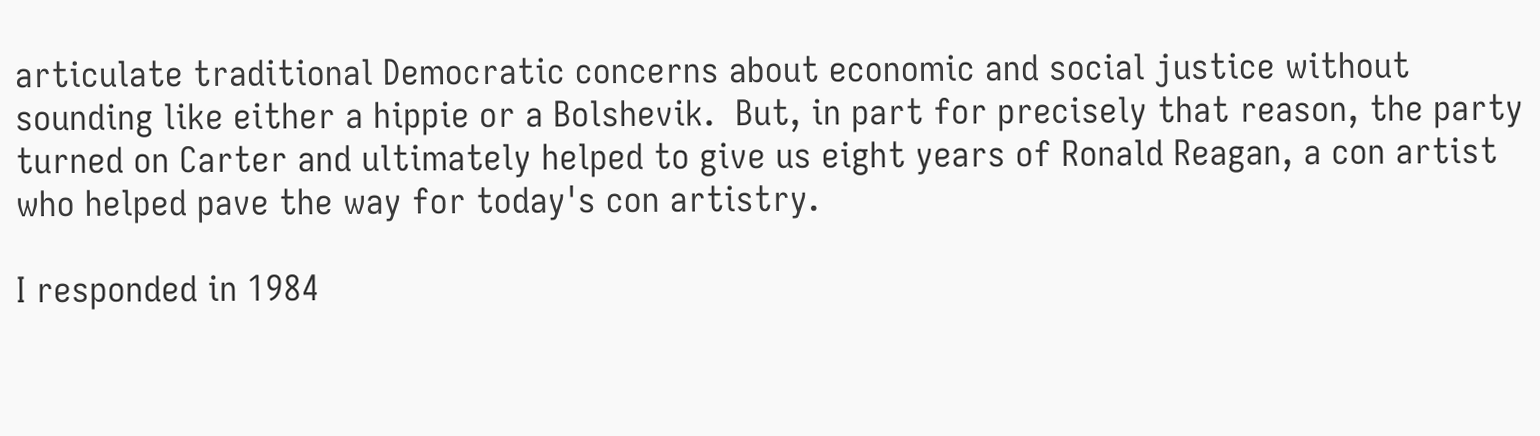articulate traditional Democratic concerns about economic and social justice without sounding like either a hippie or a Bolshevik.  But, in part for precisely that reason, the party turned on Carter and ultimately helped to give us eight years of Ronald Reagan, a con artist who helped pave the way for today's con artistry.

I responded in 1984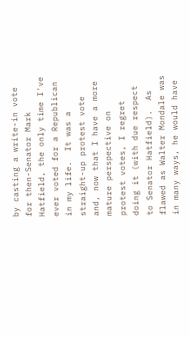by casting a write-in vote for then-Senator Mark Hatfield, the only time I've ever voted for a Republican in my life.  It was a straight-up protest vote and, now that I have a more mature perspective on protest votes, I regret doing it (with due respect to Senator Hatfield).  As flawed as Walter Mondale was in many ways, he would have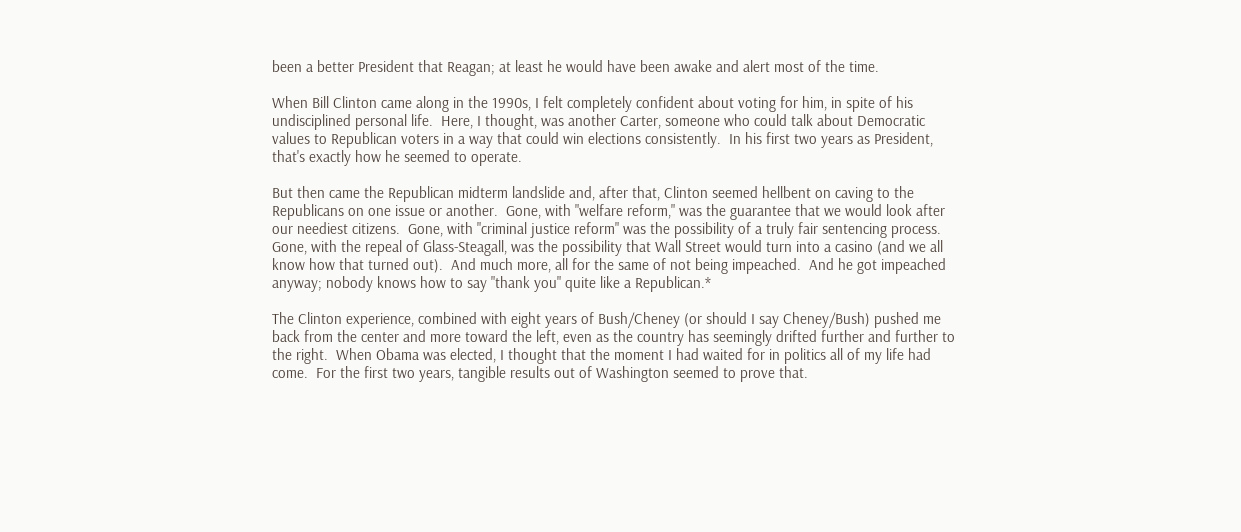been a better President that Reagan; at least he would have been awake and alert most of the time.

When Bill Clinton came along in the 1990s, I felt completely confident about voting for him, in spite of his undisciplined personal life.  Here, I thought, was another Carter, someone who could talk about Democratic values to Republican voters in a way that could win elections consistently.  In his first two years as President, that's exactly how he seemed to operate.

But then came the Republican midterm landslide and, after that, Clinton seemed hellbent on caving to the Republicans on one issue or another.  Gone, with "welfare reform," was the guarantee that we would look after our neediest citizens.  Gone, with "criminal justice reform" was the possibility of a truly fair sentencing process.  Gone, with the repeal of Glass-Steagall, was the possibility that Wall Street would turn into a casino (and we all know how that turned out).  And much more, all for the same of not being impeached.  And he got impeached anyway; nobody knows how to say "thank you" quite like a Republican.*

The Clinton experience, combined with eight years of Bush/Cheney (or should I say Cheney/Bush) pushed me back from the center and more toward the left, even as the country has seemingly drifted further and further to the right.  When Obama was elected, I thought that the moment I had waited for in politics all of my life had come.  For the first two years, tangible results out of Washington seemed to prove that.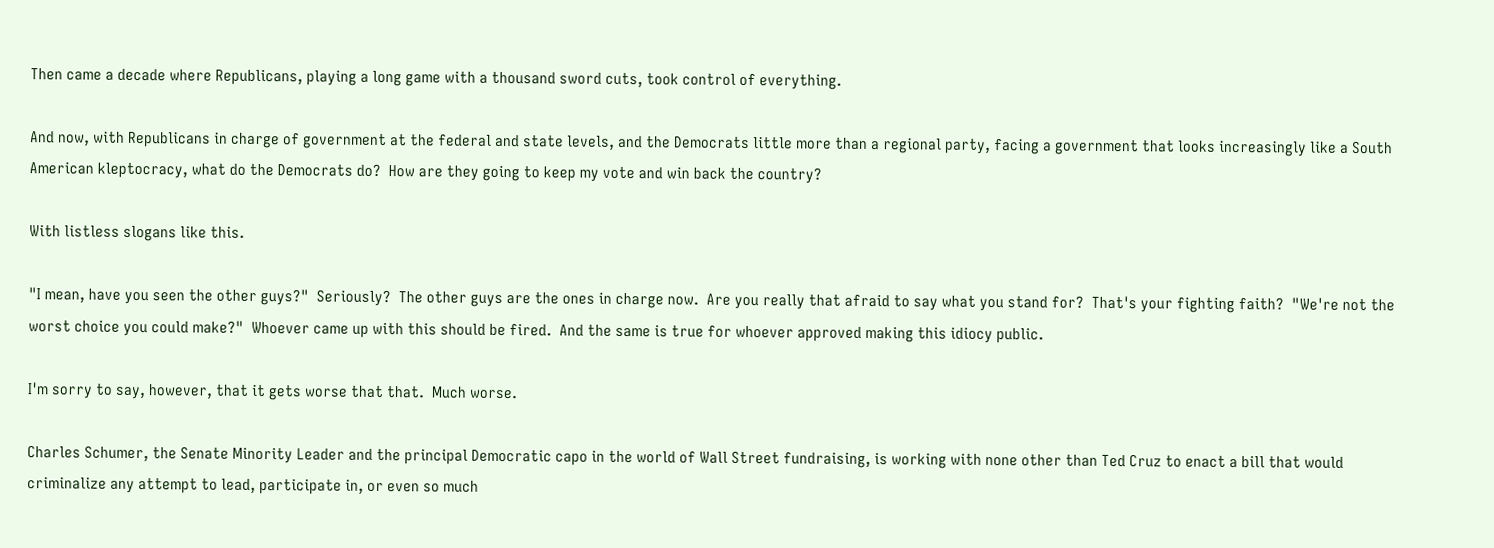Then came a decade where Republicans, playing a long game with a thousand sword cuts, took control of everything.

And now, with Republicans in charge of government at the federal and state levels, and the Democrats little more than a regional party, facing a government that looks increasingly like a South American kleptocracy, what do the Democrats do?  How are they going to keep my vote and win back the country?

With listless slogans like this.

"I mean, have you seen the other guys?"  Seriously?  The other guys are the ones in charge now.  Are you really that afraid to say what you stand for?  That's your fighting faith?  "We're not the worst choice you could make?"  Whoever came up with this should be fired.  And the same is true for whoever approved making this idiocy public.

I'm sorry to say, however, that it gets worse that that.  Much worse.

Charles Schumer, the Senate Minority Leader and the principal Democratic capo in the world of Wall Street fundraising, is working with none other than Ted Cruz to enact a bill that would criminalize any attempt to lead, participate in, or even so much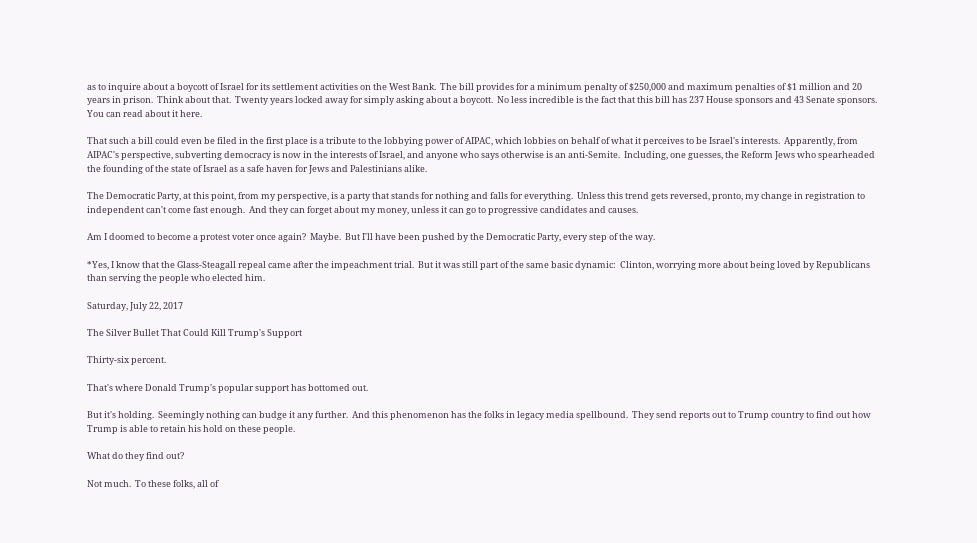as to inquire about a boycott of Israel for its settlement activities on the West Bank.  The bill provides for a minimum penalty of $250,000 and maximum penalties of $1 million and 20 years in prison.  Think about that.  Twenty years locked away for simply asking about a boycott.  No less incredible is the fact that this bill has 237 House sponsors and 43 Senate sponsors.  You can read about it here.

That such a bill could even be filed in the first place is a tribute to the lobbying power of AIPAC, which lobbies on behalf of what it perceives to be Israel's interests.  Apparently, from AIPAC's perspective, subverting democracy is now in the interests of Israel, and anyone who says otherwise is an anti-Semite.  Including, one guesses, the Reform Jews who spearheaded the founding of the state of Israel as a safe haven for Jews and Palestinians alike.

The Democratic Party, at this point, from my perspective, is a party that stands for nothing and falls for everything.  Unless this trend gets reversed, pronto, my change in registration to independent can't come fast enough.  And they can forget about my money, unless it can go to progressive candidates and causes.

Am I doomed to become a protest voter once again?  Maybe.  But I'll have been pushed by the Democratic Party, every step of the way.

*Yes, I know that the Glass-Steagall repeal came after the impeachment trial.  But it was still part of the same basic dynamic:  Clinton, worrying more about being loved by Republicans than serving the people who elected him.

Saturday, July 22, 2017

The Silver Bullet That Could Kill Trump's Support

Thirty-six percent.

That's where Donald Trump's popular support has bottomed out.

But it's holding.  Seemingly nothing can budge it any further.  And this phenomenon has the folks in legacy media spellbound.  They send reports out to Trump country to find out how Trump is able to retain his hold on these people.

What do they find out?

Not much.  To these folks, all of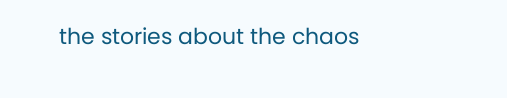the stories about the chaos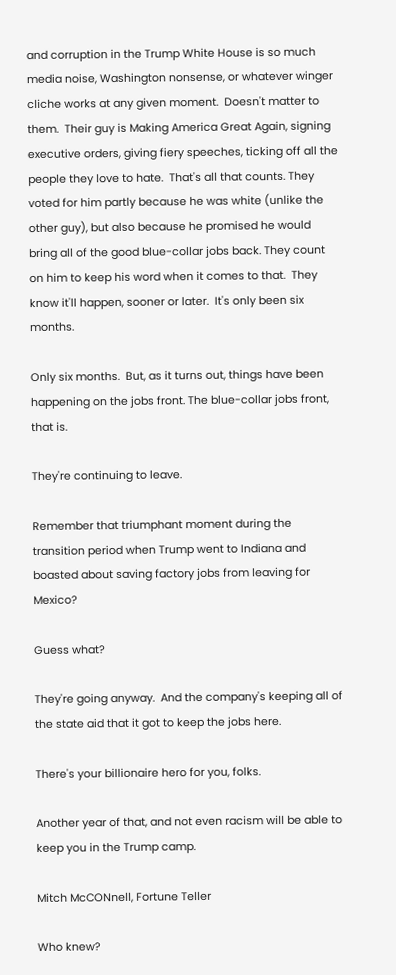and corruption in the Trump White House is so much media noise, Washington nonsense, or whatever winger cliche works at any given moment.  Doesn't matter to them.  Their guy is Making America Great Again, signing executive orders, giving fiery speeches, ticking off all the people they love to hate.  That's all that counts. They voted for him partly because he was white (unlike the other guy), but also because he promised he would bring all of the good blue-collar jobs back. They count on him to keep his word when it comes to that.  They know it'll happen, sooner or later.  It's only been six months.

Only six months.  But, as it turns out, things have been happening on the jobs front. The blue-collar jobs front, that is.

They're continuing to leave.

Remember that triumphant moment during the transition period when Trump went to Indiana and boasted about saving factory jobs from leaving for Mexico?

Guess what?

They're going anyway.  And the company's keeping all of the state aid that it got to keep the jobs here.

There's your billionaire hero for you, folks.

Another year of that, and not even racism will be able to keep you in the Trump camp.

Mitch McCONnell, Fortune Teller

Who knew?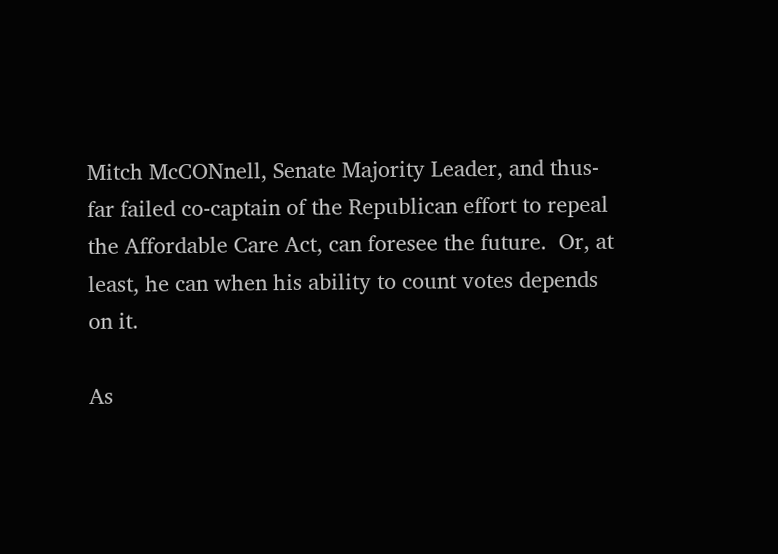Mitch McCONnell, Senate Majority Leader, and thus-far failed co-captain of the Republican effort to repeal the Affordable Care Act, can foresee the future.  Or, at least, he can when his ability to count votes depends on it.

As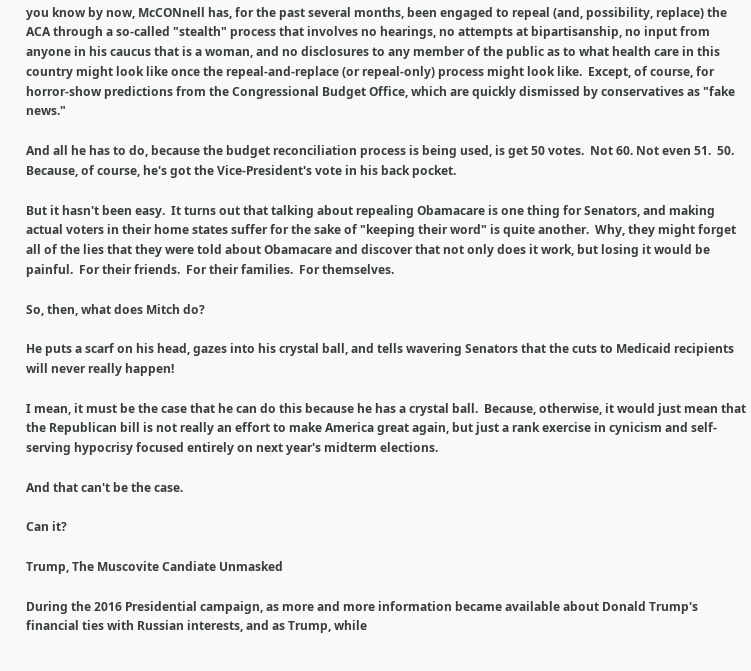you know by now, McCONnell has, for the past several months, been engaged to repeal (and, possibility, replace) the ACA through a so-called "stealth" process that involves no hearings, no attempts at bipartisanship, no input from anyone in his caucus that is a woman, and no disclosures to any member of the public as to what health care in this country might look like once the repeal-and-replace (or repeal-only) process might look like.  Except, of course, for horror-show predictions from the Congressional Budget Office, which are quickly dismissed by conservatives as "fake news."

And all he has to do, because the budget reconciliation process is being used, is get 50 votes.  Not 60. Not even 51.  50.  Because, of course, he's got the Vice-President's vote in his back pocket.

But it hasn't been easy.  It turns out that talking about repealing Obamacare is one thing for Senators, and making actual voters in their home states suffer for the sake of "keeping their word" is quite another.  Why, they might forget all of the lies that they were told about Obamacare and discover that not only does it work, but losing it would be painful.  For their friends.  For their families.  For themselves.

So, then, what does Mitch do?

He puts a scarf on his head, gazes into his crystal ball, and tells wavering Senators that the cuts to Medicaid recipients will never really happen!

I mean, it must be the case that he can do this because he has a crystal ball.  Because, otherwise, it would just mean that the Republican bill is not really an effort to make America great again, but just a rank exercise in cynicism and self-serving hypocrisy focused entirely on next year's midterm elections.

And that can't be the case.

Can it?

Trump, The Muscovite Candiate Unmasked

During the 2016 Presidential campaign, as more and more information became available about Donald Trump's financial ties with Russian interests, and as Trump, while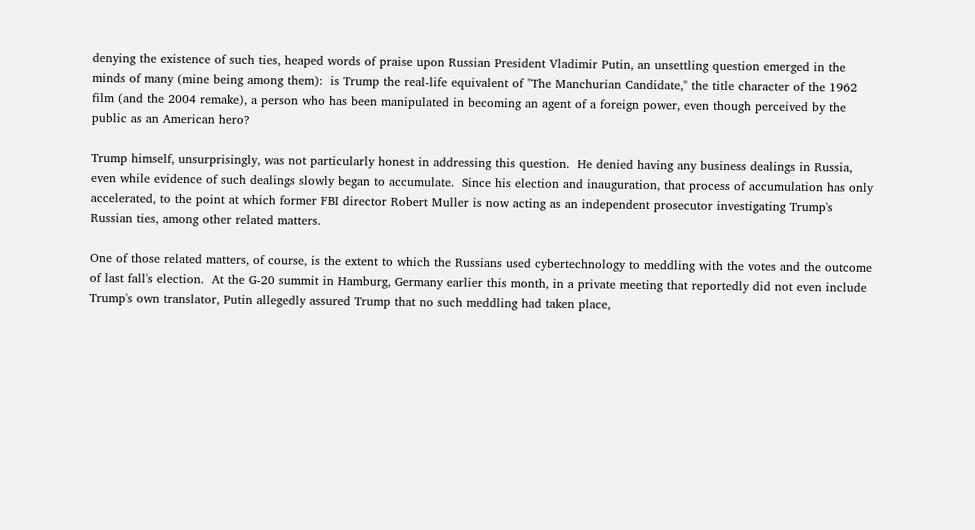denying the existence of such ties, heaped words of praise upon Russian President Vladimir Putin, an unsettling question emerged in the minds of many (mine being among them):  is Trump the real-life equivalent of "The Manchurian Candidate," the title character of the 1962 film (and the 2004 remake), a person who has been manipulated in becoming an agent of a foreign power, even though perceived by the public as an American hero?

Trump himself, unsurprisingly, was not particularly honest in addressing this question.  He denied having any business dealings in Russia, even while evidence of such dealings slowly began to accumulate.  Since his election and inauguration, that process of accumulation has only accelerated, to the point at which former FBI director Robert Muller is now acting as an independent prosecutor investigating Trump's Russian ties, among other related matters.

One of those related matters, of course, is the extent to which the Russians used cybertechnology to meddling with the votes and the outcome of last fall's election.  At the G-20 summit in Hamburg, Germany earlier this month, in a private meeting that reportedly did not even include Trump's own translator, Putin allegedly assured Trump that no such meddling had taken place,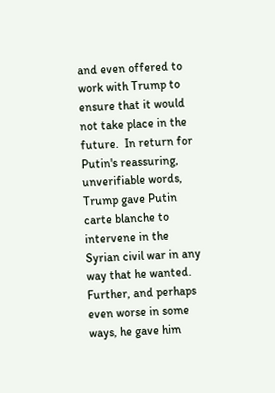and even offered to work with Trump to ensure that it would not take place in the future.  In return for Putin's reassuring, unverifiable words, Trump gave Putin carte blanche to intervene in the Syrian civil war in any way that he wanted.  Further, and perhaps even worse in some ways, he gave him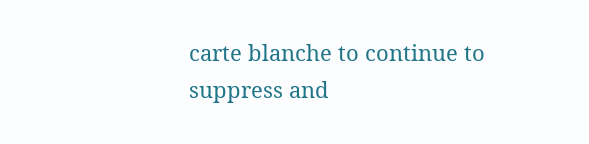carte blanche to continue to suppress and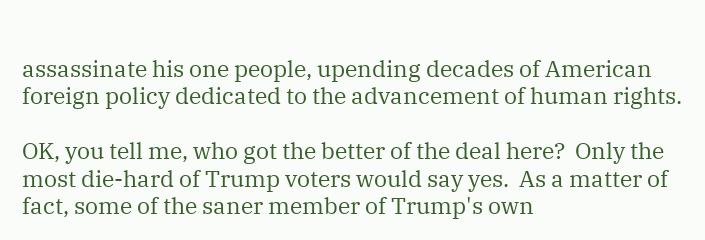assassinate his one people, upending decades of American foreign policy dedicated to the advancement of human rights.

OK, you tell me, who got the better of the deal here?  Only the most die-hard of Trump voters would say yes.  As a matter of fact, some of the saner member of Trump's own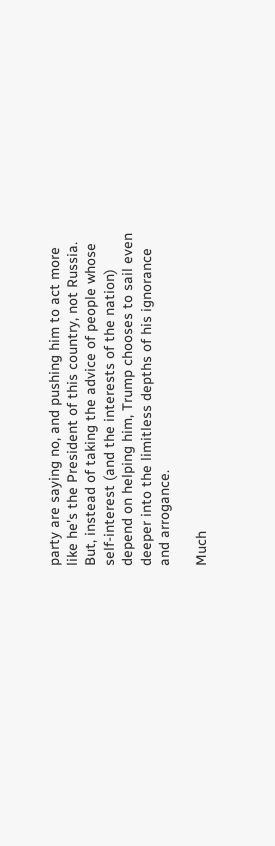party are saying no, and pushing him to act more like he's the President of this country, not Russia.  But, instead of taking the advice of people whose self-interest (and the interests of the nation) depend on helping him, Trump chooses to sail even deeper into the limitless depths of his ignorance and arrogance.

Much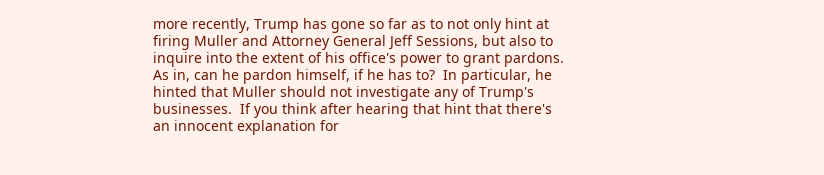more recently, Trump has gone so far as to not only hint at firing Muller and Attorney General Jeff Sessions, but also to inquire into the extent of his office's power to grant pardons.  As in, can he pardon himself, if he has to?  In particular, he hinted that Muller should not investigate any of Trump's businesses.  If you think after hearing that hint that there's an innocent explanation for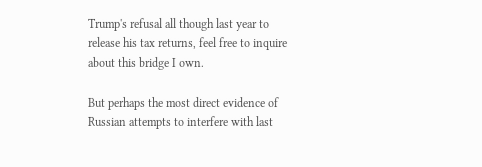Trump's refusal all though last year to release his tax returns, feel free to inquire about this bridge I own.

But perhaps the most direct evidence of Russian attempts to interfere with last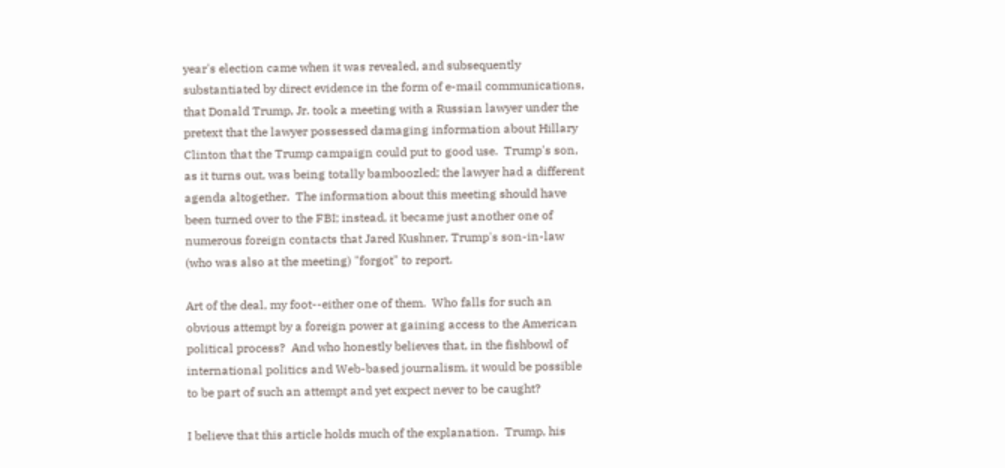year's election came when it was revealed, and subsequently substantiated by direct evidence in the form of e-mail communications, that Donald Trump, Jr. took a meeting with a Russian lawyer under the pretext that the lawyer possessed damaging information about Hillary Clinton that the Trump campaign could put to good use.  Trump's son, as it turns out, was being totally bamboozled; the lawyer had a different agenda altogether.  The information about this meeting should have been turned over to the FBI; instead, it became just another one of numerous foreign contacts that Jared Kushner, Trump's son-in-law (who was also at the meeting) "forgot" to report.

Art of the deal, my foot--either one of them.  Who falls for such an obvious attempt by a foreign power at gaining access to the American political process?  And who honestly believes that, in the fishbowl of international politics and Web-based journalism, it would be possible to be part of such an attempt and yet expect never to be caught?

I believe that this article holds much of the explanation.  Trump, his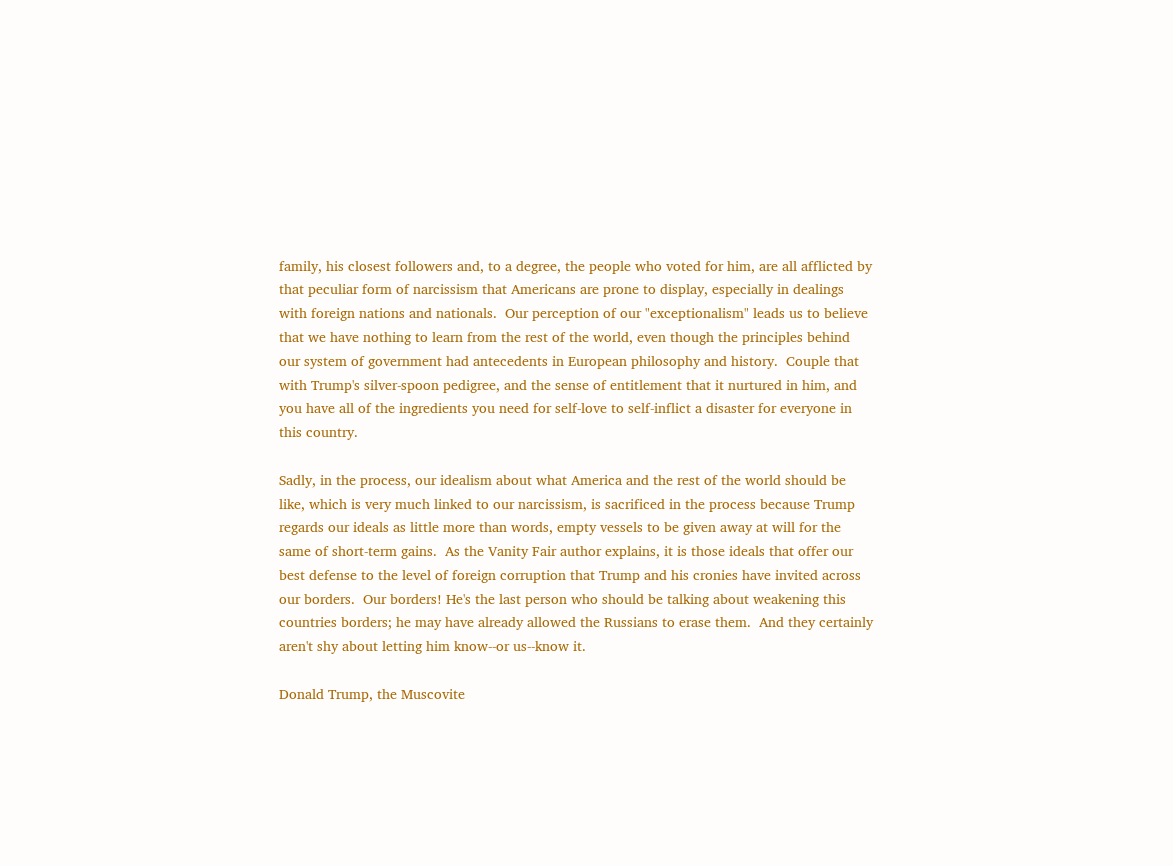family, his closest followers and, to a degree, the people who voted for him, are all afflicted by that peculiar form of narcissism that Americans are prone to display, especially in dealings with foreign nations and nationals.  Our perception of our "exceptionalism" leads us to believe that we have nothing to learn from the rest of the world, even though the principles behind our system of government had antecedents in European philosophy and history.  Couple that with Trump's silver-spoon pedigree, and the sense of entitlement that it nurtured in him, and you have all of the ingredients you need for self-love to self-inflict a disaster for everyone in this country.

Sadly, in the process, our idealism about what America and the rest of the world should be like, which is very much linked to our narcissism, is sacrificed in the process because Trump regards our ideals as little more than words, empty vessels to be given away at will for the same of short-term gains.  As the Vanity Fair author explains, it is those ideals that offer our best defense to the level of foreign corruption that Trump and his cronies have invited across our borders.  Our borders! He's the last person who should be talking about weakening this countries borders; he may have already allowed the Russians to erase them.  And they certainly aren't shy about letting him know--or us--know it.

Donald Trump, the Muscovite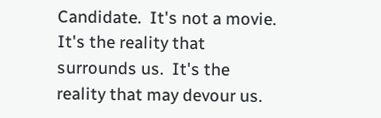Candidate.  It's not a movie.  It's the reality that surrounds us.  It's the reality that may devour us.